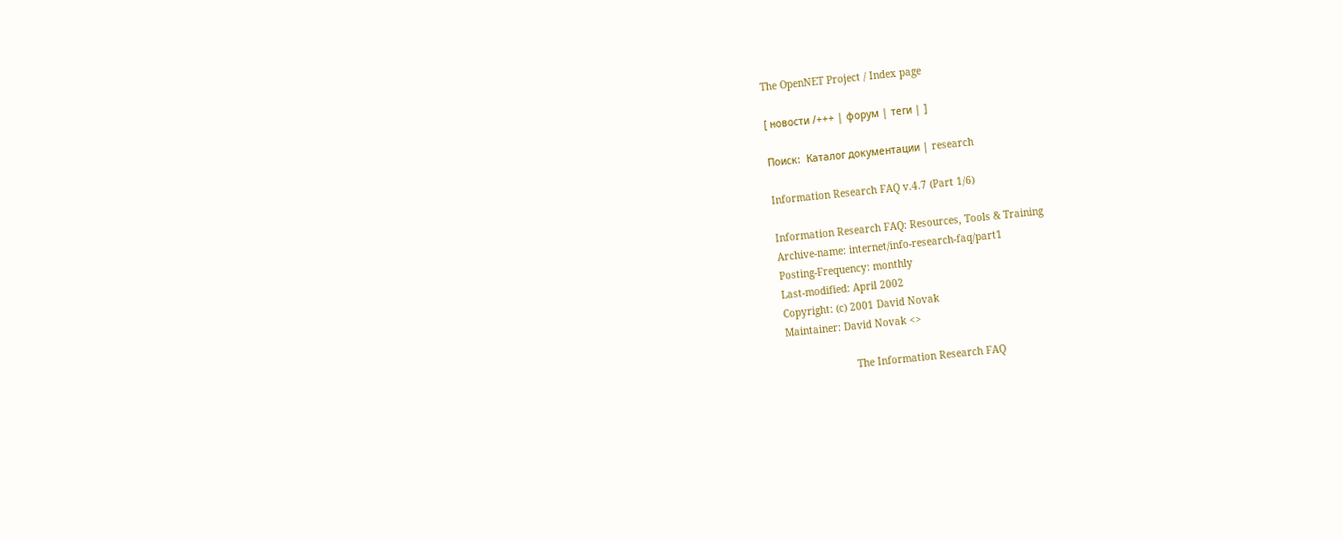The OpenNET Project / Index page

[ новости /+++ | форум | теги | ]

Поиск:  Каталог документации | research

Information Research FAQ v.4.7 (Part 1/6)

Information Research FAQ: Resources, Tools & Training
Archive-name: internet/info-research-faq/part1
Posting-Frequency: monthly
Last-modified: April 2002
Copyright: (c) 2001 David Novak
Maintainer: David Novak <>

                       The Information Research FAQ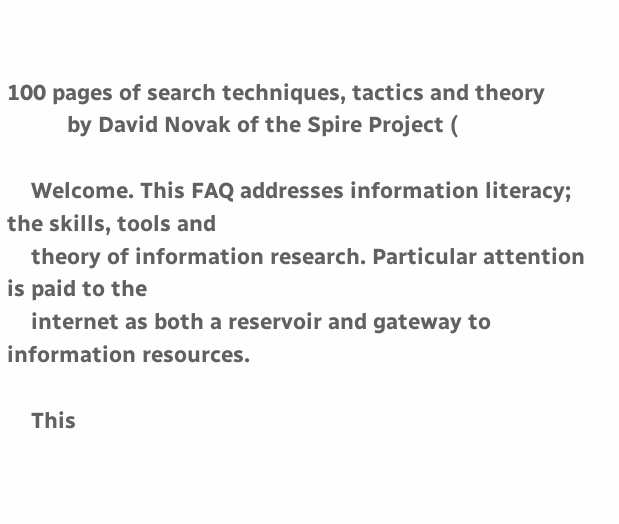100 pages of search techniques, tactics and theory
          by David Novak of the Spire Project (

    Welcome. This FAQ addresses information literacy; the skills, tools and
    theory of information research. Particular attention is paid to the
    internet as both a reservoir and gateway to information resources.

    This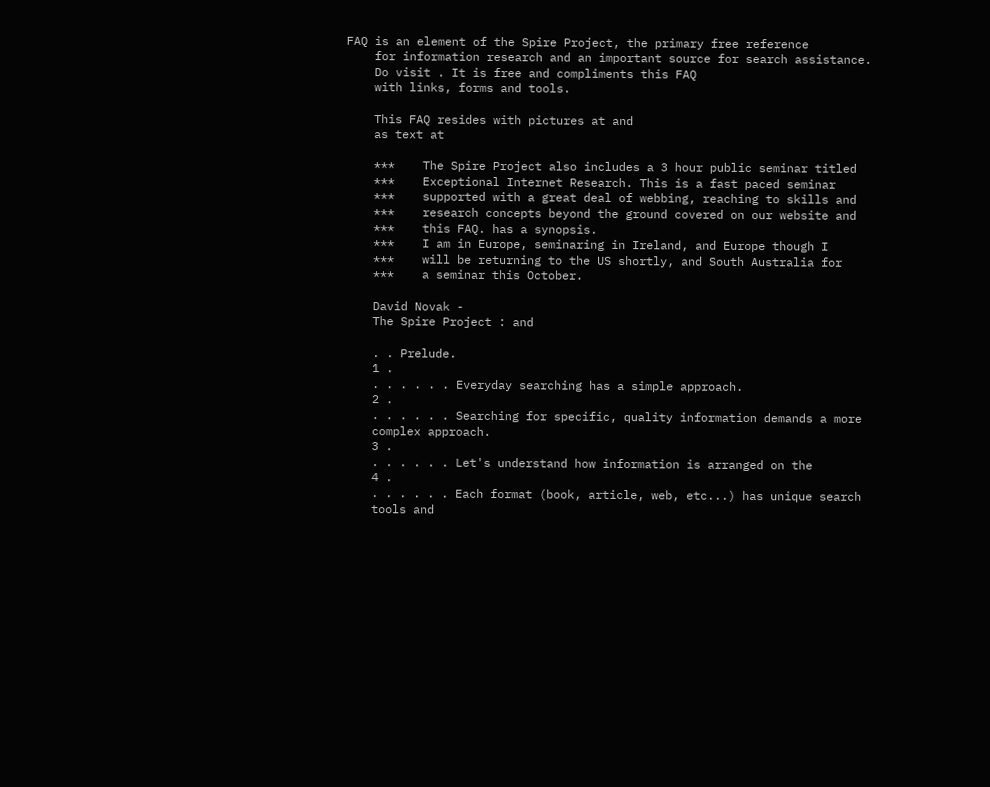FAQ is an element of the Spire Project, the primary free reference
    for information research and an important source for search assistance.
    Do visit . It is free and compliments this FAQ
    with links, forms and tools.

    This FAQ resides with pictures at and
    as text at

    ***    The Spire Project also includes a 3 hour public seminar titled
    ***    Exceptional Internet Research. This is a fast paced seminar
    ***    supported with a great deal of webbing, reaching to skills and
    ***    research concepts beyond the ground covered on our website and
    ***    this FAQ. has a synopsis.
    ***    I am in Europe, seminaring in Ireland, and Europe though I
    ***    will be returning to the US shortly, and South Australia for
    ***    a seminar this October.

    David Novak -
    The Spire Project : and

    . . Prelude.
    1 .
    . . . . . . Everyday searching has a simple approach.
    2 .
    . . . . . . Searching for specific, quality information demands a more
    complex approach.
    3 .
    . . . . . . Let's understand how information is arranged on the
    4 .
    . . . . . . Each format (book, article, web, etc...) has unique search
    tools and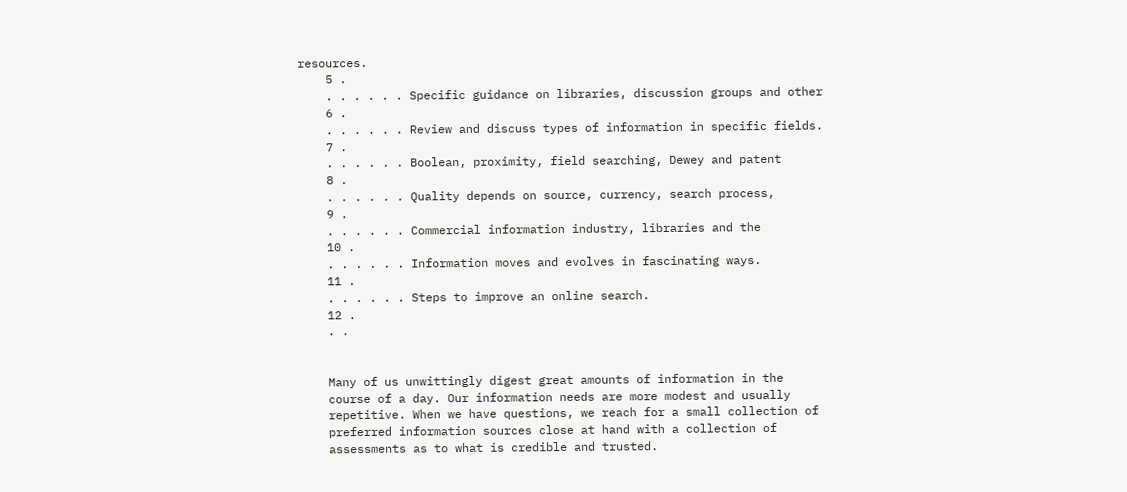resources.
    5 .
    . . . . . . Specific guidance on libraries, discussion groups and other
    6 .
    . . . . . . Review and discuss types of information in specific fields.
    7 .
    . . . . . . Boolean, proximity, field searching, Dewey and patent
    8 .
    . . . . . . Quality depends on source, currency, search process,
    9 .
    . . . . . . Commercial information industry, libraries and the
    10 .
    . . . . . . Information moves and evolves in fascinating ways.
    11 .
    . . . . . . Steps to improve an online search.
    12 .
    . .


    Many of us unwittingly digest great amounts of information in the
    course of a day. Our information needs are more modest and usually
    repetitive. When we have questions, we reach for a small collection of
    preferred information sources close at hand with a collection of
    assessments as to what is credible and trusted.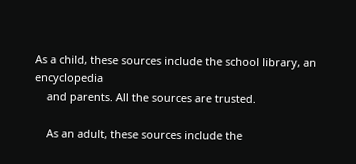As a child, these sources include the school library, an encyclopedia
    and parents. All the sources are trusted.

    As an adult, these sources include the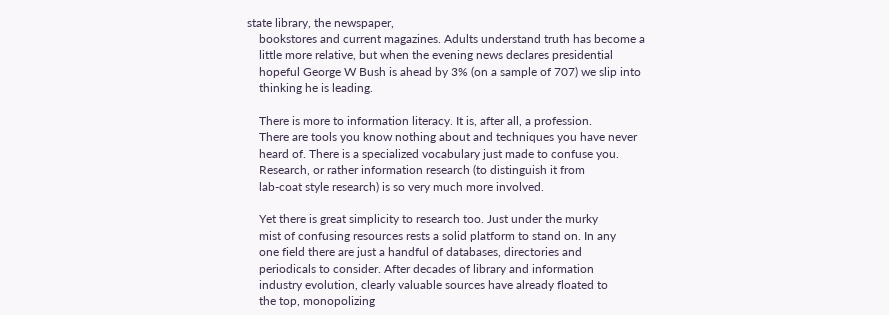state library, the newspaper,
    bookstores and current magazines. Adults understand truth has become a
    little more relative, but when the evening news declares presidential
    hopeful George W Bush is ahead by 3% (on a sample of 707) we slip into
    thinking he is leading.

    There is more to information literacy. It is, after all, a profession.
    There are tools you know nothing about and techniques you have never
    heard of. There is a specialized vocabulary just made to confuse you.
    Research, or rather information research (to distinguish it from
    lab-coat style research) is so very much more involved.

    Yet there is great simplicity to research too. Just under the murky
    mist of confusing resources rests a solid platform to stand on. In any
    one field there are just a handful of databases, directories and
    periodicals to consider. After decades of library and information
    industry evolution, clearly valuable sources have already floated to
    the top, monopolizing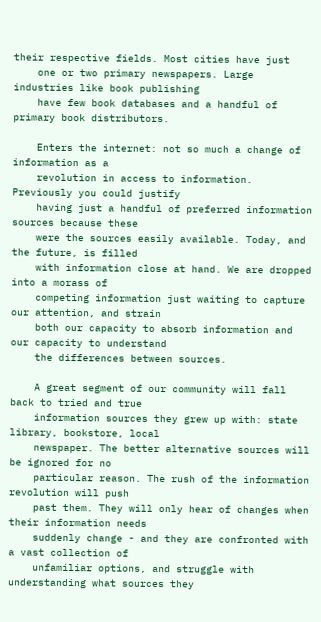their respective fields. Most cities have just
    one or two primary newspapers. Large industries like book publishing
    have few book databases and a handful of primary book distributors.

    Enters the internet: not so much a change of information as a
    revolution in access to information. Previously you could justify
    having just a handful of preferred information sources because these
    were the sources easily available. Today, and the future, is filled
    with information close at hand. We are dropped into a morass of
    competing information just waiting to capture our attention, and strain
    both our capacity to absorb information and our capacity to understand
    the differences between sources.

    A great segment of our community will fall back to tried and true
    information sources they grew up with: state library, bookstore, local
    newspaper. The better alternative sources will be ignored for no
    particular reason. The rush of the information revolution will push
    past them. They will only hear of changes when their information needs
    suddenly change - and they are confronted with a vast collection of
    unfamiliar options, and struggle with understanding what sources they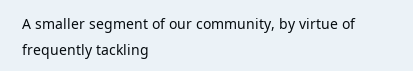A smaller segment of our community, by virtue of frequently tackling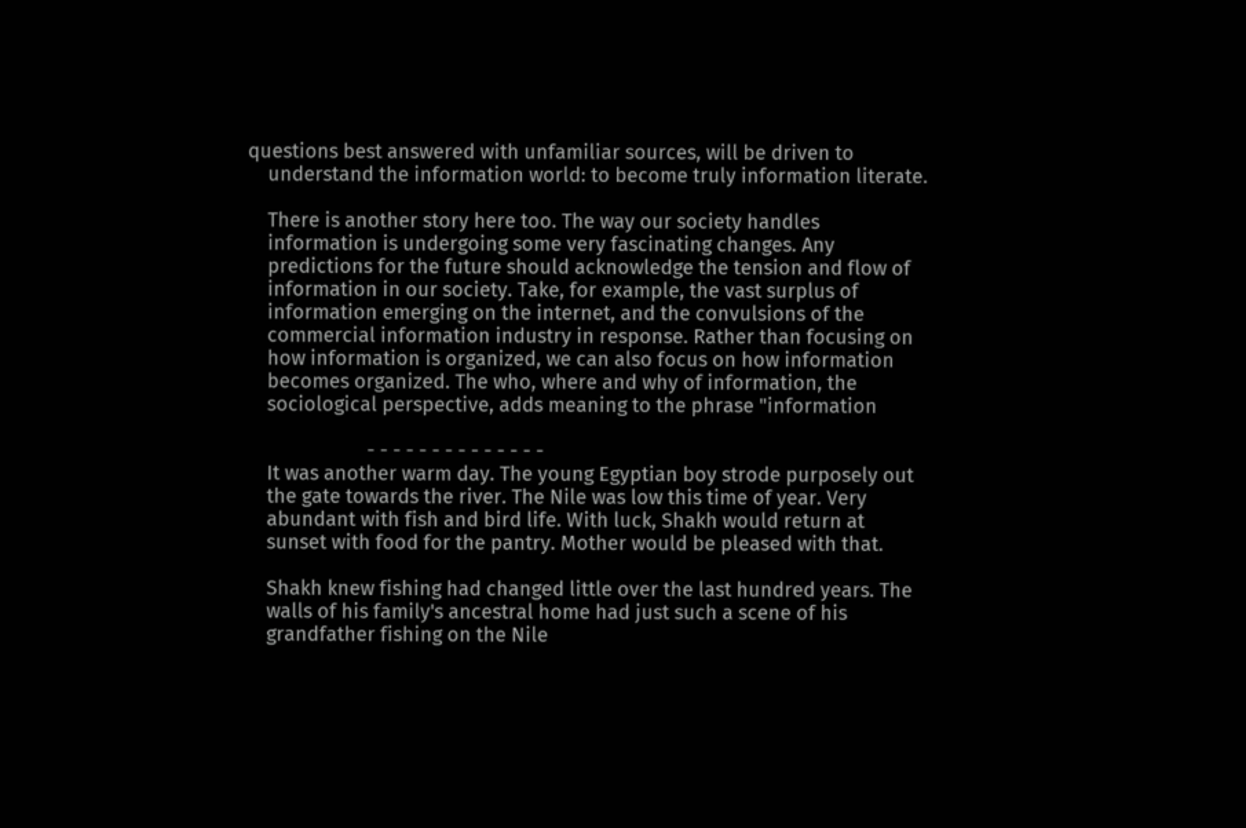questions best answered with unfamiliar sources, will be driven to
    understand the information world: to become truly information literate.

    There is another story here too. The way our society handles
    information is undergoing some very fascinating changes. Any
    predictions for the future should acknowledge the tension and flow of
    information in our society. Take, for example, the vast surplus of
    information emerging on the internet, and the convulsions of the
    commercial information industry in response. Rather than focusing on
    how information is organized, we can also focus on how information
    becomes organized. The who, where and why of information, the
    sociological perspective, adds meaning to the phrase "information

                        - - - - - - - - - - - - - -
    It was another warm day. The young Egyptian boy strode purposely out
    the gate towards the river. The Nile was low this time of year. Very
    abundant with fish and bird life. With luck, Shakh would return at
    sunset with food for the pantry. Mother would be pleased with that.

    Shakh knew fishing had changed little over the last hundred years. The
    walls of his family's ancestral home had just such a scene of his
    grandfather fishing on the Nile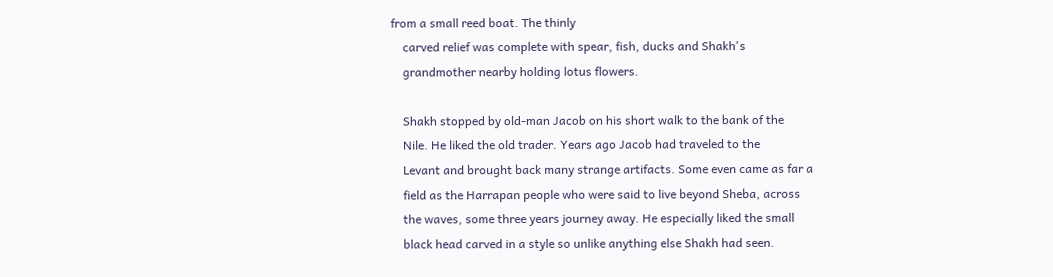from a small reed boat. The thinly
    carved relief was complete with spear, fish, ducks and Shakh's
    grandmother nearby holding lotus flowers.

    Shakh stopped by old-man Jacob on his short walk to the bank of the
    Nile. He liked the old trader. Years ago Jacob had traveled to the
    Levant and brought back many strange artifacts. Some even came as far a
    field as the Harrapan people who were said to live beyond Sheba, across
    the waves, some three years journey away. He especially liked the small
    black head carved in a style so unlike anything else Shakh had seen.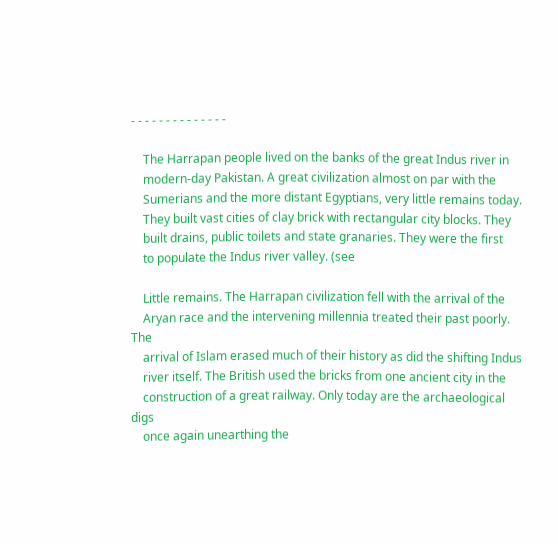- - - - - - - - - - - - - -

    The Harrapan people lived on the banks of the great Indus river in
    modern-day Pakistan. A great civilization almost on par with the
    Sumerians and the more distant Egyptians, very little remains today.
    They built vast cities of clay brick with rectangular city blocks. They
    built drains, public toilets and state granaries. They were the first
    to populate the Indus river valley. (see

    Little remains. The Harrapan civilization fell with the arrival of the
    Aryan race and the intervening millennia treated their past poorly. The
    arrival of Islam erased much of their history as did the shifting Indus
    river itself. The British used the bricks from one ancient city in the
    construction of a great railway. Only today are the archaeological digs
    once again unearthing the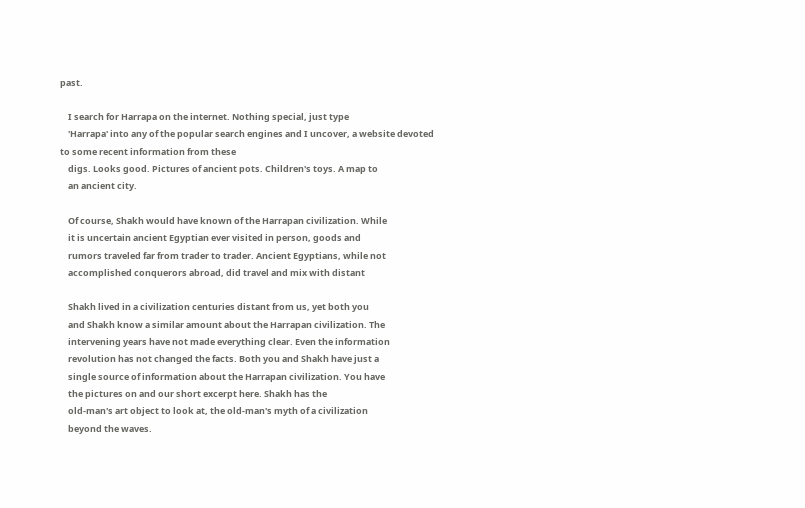past.

    I search for Harrapa on the internet. Nothing special, just type
    'Harrapa' into any of the popular search engines and I uncover, a website devoted to some recent information from these
    digs. Looks good. Pictures of ancient pots. Children's toys. A map to
    an ancient city.

    Of course, Shakh would have known of the Harrapan civilization. While
    it is uncertain ancient Egyptian ever visited in person, goods and
    rumors traveled far from trader to trader. Ancient Egyptians, while not
    accomplished conquerors abroad, did travel and mix with distant

    Shakh lived in a civilization centuries distant from us, yet both you
    and Shakh know a similar amount about the Harrapan civilization. The
    intervening years have not made everything clear. Even the information
    revolution has not changed the facts. Both you and Shakh have just a
    single source of information about the Harrapan civilization. You have
    the pictures on and our short excerpt here. Shakh has the
    old-man's art object to look at, the old-man's myth of a civilization
    beyond the waves.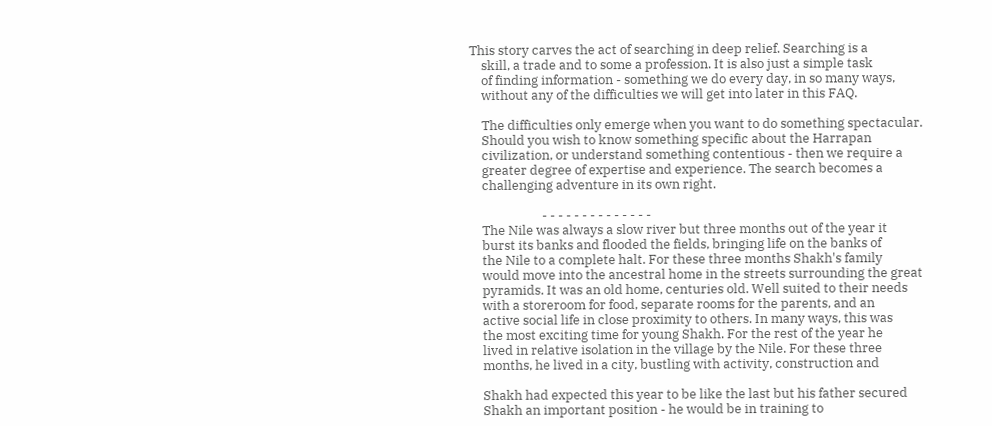This story carves the act of searching in deep relief. Searching is a
    skill, a trade and to some a profession. It is also just a simple task
    of finding information - something we do every day, in so many ways,
    without any of the difficulties we will get into later in this FAQ.

    The difficulties only emerge when you want to do something spectacular.
    Should you wish to know something specific about the Harrapan
    civilization, or understand something contentious - then we require a
    greater degree of expertise and experience. The search becomes a
    challenging adventure in its own right.

                        - - - - - - - - - - - - - -
    The Nile was always a slow river but three months out of the year it
    burst its banks and flooded the fields, bringing life on the banks of
    the Nile to a complete halt. For these three months Shakh's family
    would move into the ancestral home in the streets surrounding the great
    pyramids. It was an old home, centuries old. Well suited to their needs
    with a storeroom for food, separate rooms for the parents, and an
    active social life in close proximity to others. In many ways, this was
    the most exciting time for young Shakh. For the rest of the year he
    lived in relative isolation in the village by the Nile. For these three
    months, he lived in a city, bustling with activity, construction and

    Shakh had expected this year to be like the last but his father secured
    Shakh an important position - he would be in training to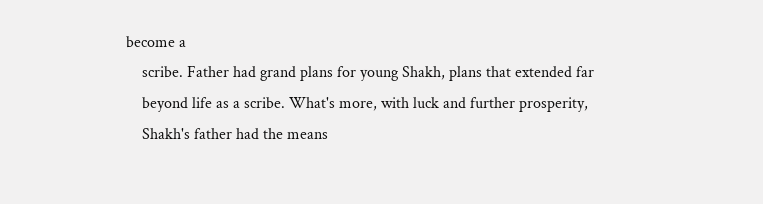become a
    scribe. Father had grand plans for young Shakh, plans that extended far
    beyond life as a scribe. What's more, with luck and further prosperity,
    Shakh's father had the means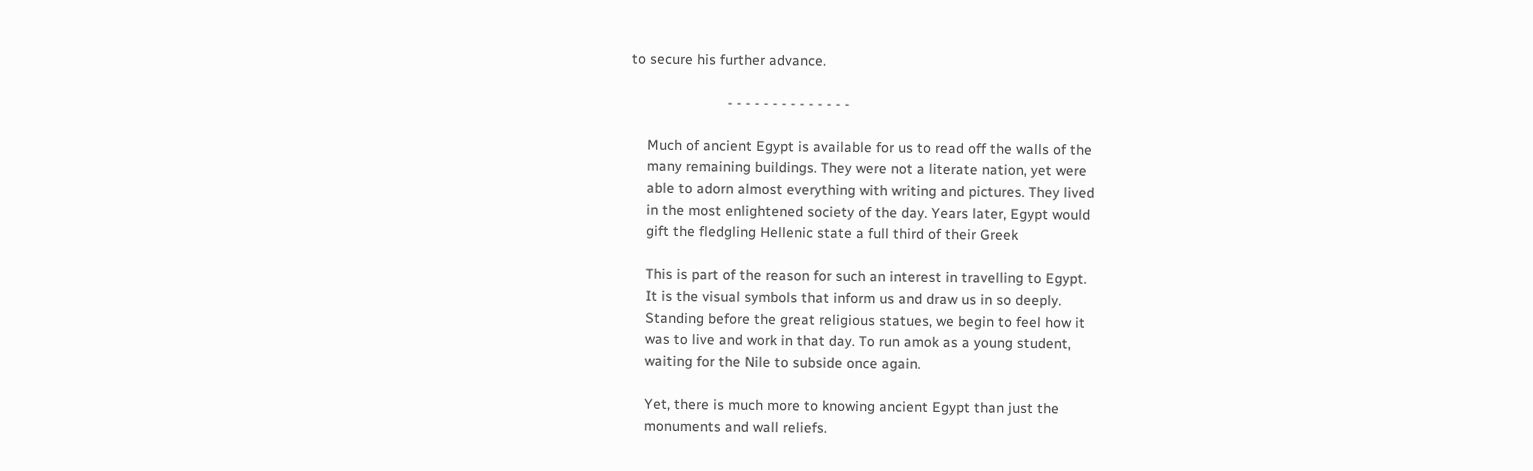to secure his further advance.

                        - - - - - - - - - - - - - -

    Much of ancient Egypt is available for us to read off the walls of the
    many remaining buildings. They were not a literate nation, yet were
    able to adorn almost everything with writing and pictures. They lived
    in the most enlightened society of the day. Years later, Egypt would
    gift the fledgling Hellenic state a full third of their Greek

    This is part of the reason for such an interest in travelling to Egypt.
    It is the visual symbols that inform us and draw us in so deeply.
    Standing before the great religious statues, we begin to feel how it
    was to live and work in that day. To run amok as a young student,
    waiting for the Nile to subside once again.

    Yet, there is much more to knowing ancient Egypt than just the
    monuments and wall reliefs.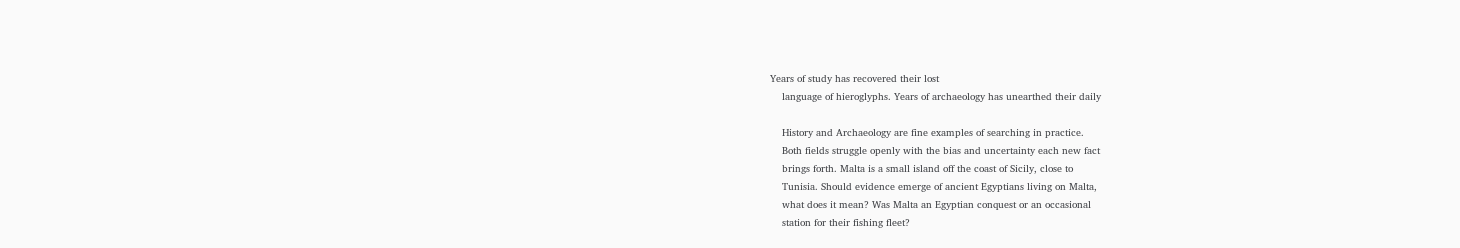Years of study has recovered their lost
    language of hieroglyphs. Years of archaeology has unearthed their daily

    History and Archaeology are fine examples of searching in practice.
    Both fields struggle openly with the bias and uncertainty each new fact
    brings forth. Malta is a small island off the coast of Sicily, close to
    Tunisia. Should evidence emerge of ancient Egyptians living on Malta,
    what does it mean? Was Malta an Egyptian conquest or an occasional
    station for their fishing fleet?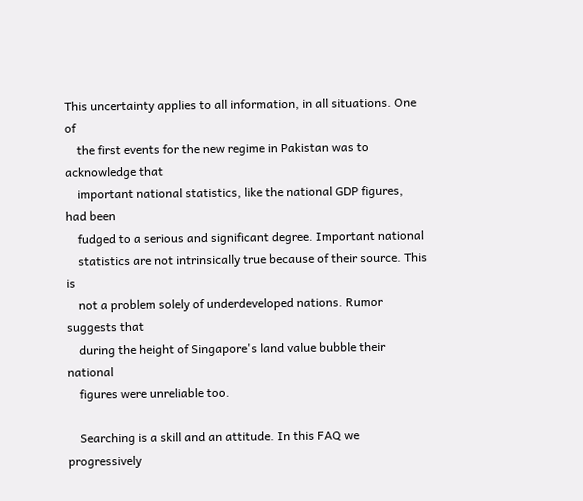This uncertainty applies to all information, in all situations. One of
    the first events for the new regime in Pakistan was to acknowledge that
    important national statistics, like the national GDP figures, had been
    fudged to a serious and significant degree. Important national
    statistics are not intrinsically true because of their source. This is
    not a problem solely of underdeveloped nations. Rumor suggests that
    during the height of Singapore's land value bubble their national
    figures were unreliable too.

    Searching is a skill and an attitude. In this FAQ we progressively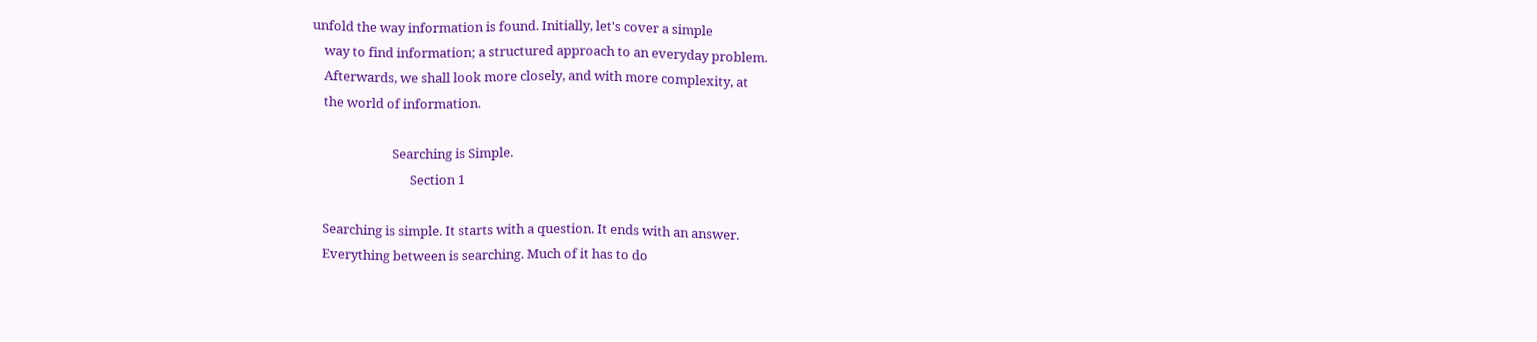unfold the way information is found. Initially, let's cover a simple
    way to find information; a structured approach to an everyday problem.
    Afterwards, we shall look more closely, and with more complexity, at
    the world of information.

                           Searching is Simple.
                                 Section 1

    Searching is simple. It starts with a question. It ends with an answer.
    Everything between is searching. Much of it has to do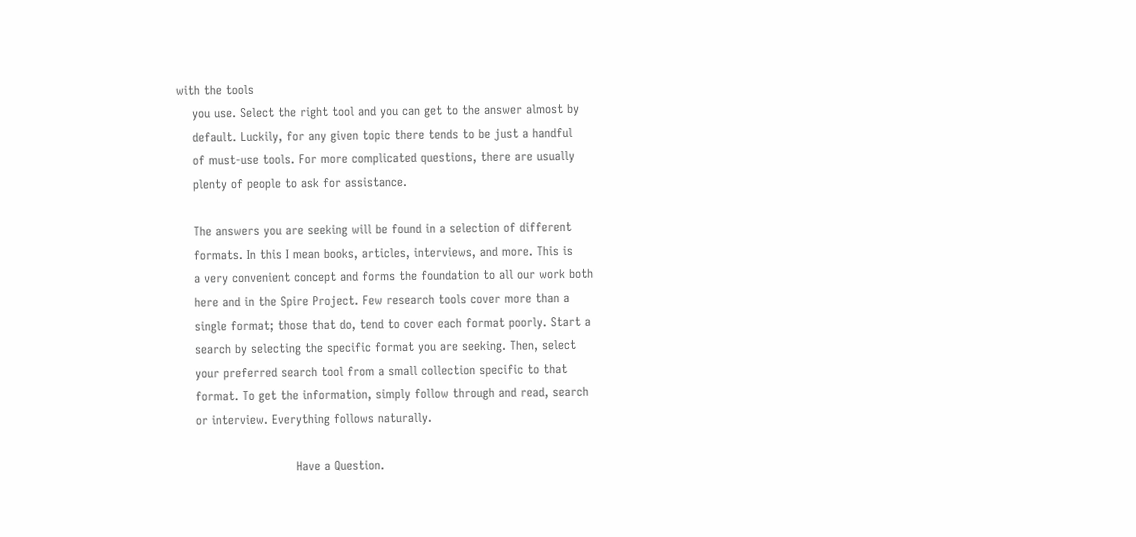with the tools
    you use. Select the right tool and you can get to the answer almost by
    default. Luckily, for any given topic there tends to be just a handful
    of must-use tools. For more complicated questions, there are usually
    plenty of people to ask for assistance.

    The answers you are seeking will be found in a selection of different
    formats. In this I mean books, articles, interviews, and more. This is
    a very convenient concept and forms the foundation to all our work both
    here and in the Spire Project. Few research tools cover more than a
    single format; those that do, tend to cover each format poorly. Start a
    search by selecting the specific format you are seeking. Then, select
    your preferred search tool from a small collection specific to that
    format. To get the information, simply follow through and read, search
    or interview. Everything follows naturally.

                             Have a Question.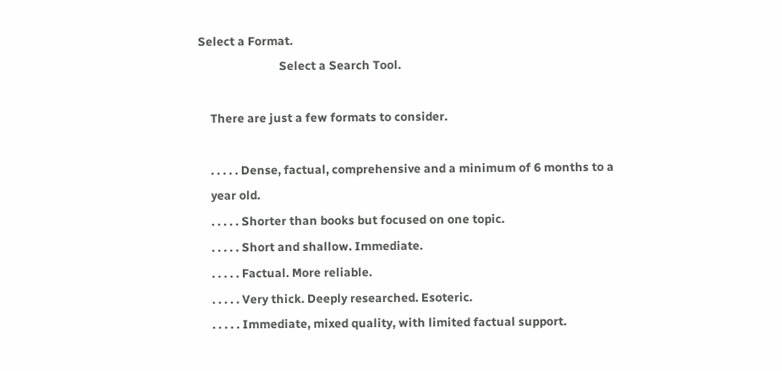Select a Format.
                           Select a Search Tool.

    There are just a few formats to consider.

    . . . . . Dense, factual, comprehensive and a minimum of 6 months to a
    year old.
    . . . . . Shorter than books but focused on one topic.
    . . . . . Short and shallow. Immediate.
    . . . . . Factual. More reliable.
    . . . . . Very thick. Deeply researched. Esoteric.
    . . . . . Immediate, mixed quality, with limited factual support.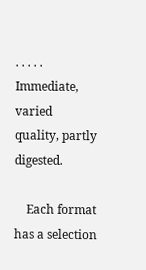. . . . . Immediate, varied quality, partly digested.

    Each format has a selection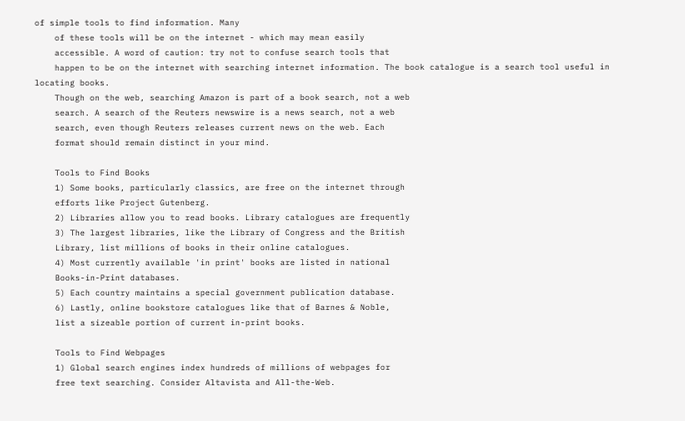of simple tools to find information. Many
    of these tools will be on the internet - which may mean easily
    accessible. A word of caution: try not to confuse search tools that
    happen to be on the internet with searching internet information. The book catalogue is a search tool useful in locating books.
    Though on the web, searching Amazon is part of a book search, not a web
    search. A search of the Reuters newswire is a news search, not a web
    search, even though Reuters releases current news on the web. Each
    format should remain distinct in your mind.

    Tools to Find Books
    1) Some books, particularly classics, are free on the internet through
    efforts like Project Gutenberg.
    2) Libraries allow you to read books. Library catalogues are frequently
    3) The largest libraries, like the Library of Congress and the British
    Library, list millions of books in their online catalogues.
    4) Most currently available 'in print' books are listed in national
    Books-in-Print databases.
    5) Each country maintains a special government publication database.
    6) Lastly, online bookstore catalogues like that of Barnes & Noble,
    list a sizeable portion of current in-print books.

    Tools to Find Webpages
    1) Global search engines index hundreds of millions of webpages for
    free text searching. Consider Altavista and All-the-Web.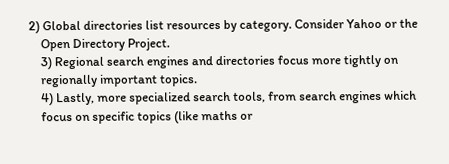2) Global directories list resources by category. Consider Yahoo or the
    Open Directory Project.
    3) Regional search engines and directories focus more tightly on
    regionally important topics.
    4) Lastly, more specialized search tools, from search engines which
    focus on specific topics (like maths or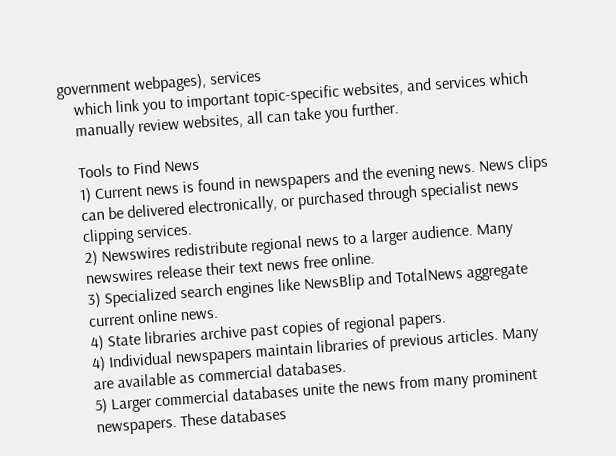government webpages), services
    which link you to important topic-specific websites, and services which
    manually review websites, all can take you further.

    Tools to Find News
    1) Current news is found in newspapers and the evening news. News clips
    can be delivered electronically, or purchased through specialist news
    clipping services.
    2) Newswires redistribute regional news to a larger audience. Many
    newswires release their text news free online.
    3) Specialized search engines like NewsBlip and TotalNews aggregate
    current online news.
    4) State libraries archive past copies of regional papers.
    4) Individual newspapers maintain libraries of previous articles. Many
    are available as commercial databases.
    5) Larger commercial databases unite the news from many prominent
    newspapers. These databases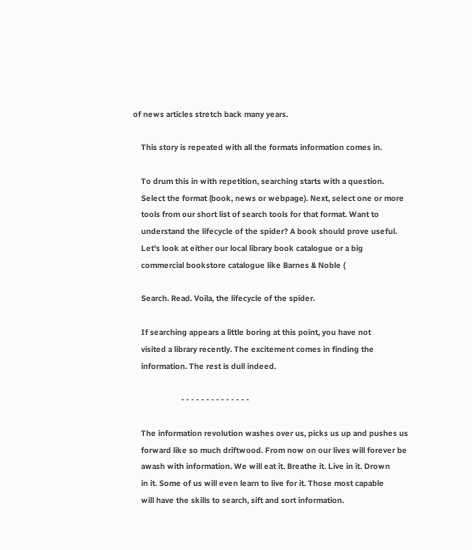of news articles stretch back many years.

    This story is repeated with all the formats information comes in.

    To drum this in with repetition, searching starts with a question.
    Select the format (book, news or webpage). Next, select one or more
    tools from our short list of search tools for that format. Want to
    understand the lifecycle of the spider? A book should prove useful.
    Let's look at either our local library book catalogue or a big
    commercial bookstore catalogue like Barnes & Noble (

    Search. Read. Voila, the lifecycle of the spider.

    If searching appears a little boring at this point, you have not
    visited a library recently. The excitement comes in finding the
    information. The rest is dull indeed.

                        - - - - - - - - - - - - - -

    The information revolution washes over us, picks us up and pushes us
    forward like so much driftwood. From now on our lives will forever be
    awash with information. We will eat it. Breathe it. Live in it. Drown
    in it. Some of us will even learn to live for it. Those most capable
    will have the skills to search, sift and sort information.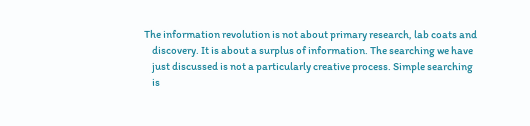The information revolution is not about primary research, lab coats and
    discovery. It is about a surplus of information. The searching we have
    just discussed is not a particularly creative process. Simple searching
    is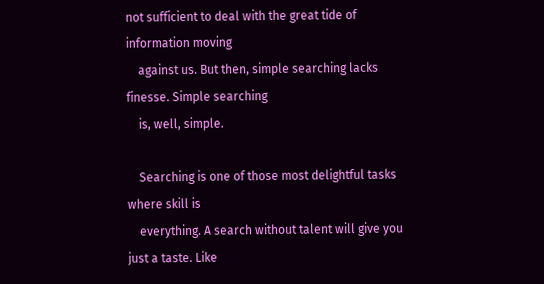not sufficient to deal with the great tide of information moving
    against us. But then, simple searching lacks finesse. Simple searching
    is, well, simple.

    Searching is one of those most delightful tasks where skill is
    everything. A search without talent will give you just a taste. Like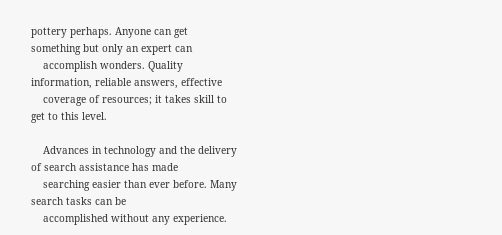pottery perhaps. Anyone can get something but only an expert can
    accomplish wonders. Quality information, reliable answers, effective
    coverage of resources; it takes skill to get to this level.

    Advances in technology and the delivery of search assistance has made
    searching easier than ever before. Many search tasks can be
    accomplished without any experience.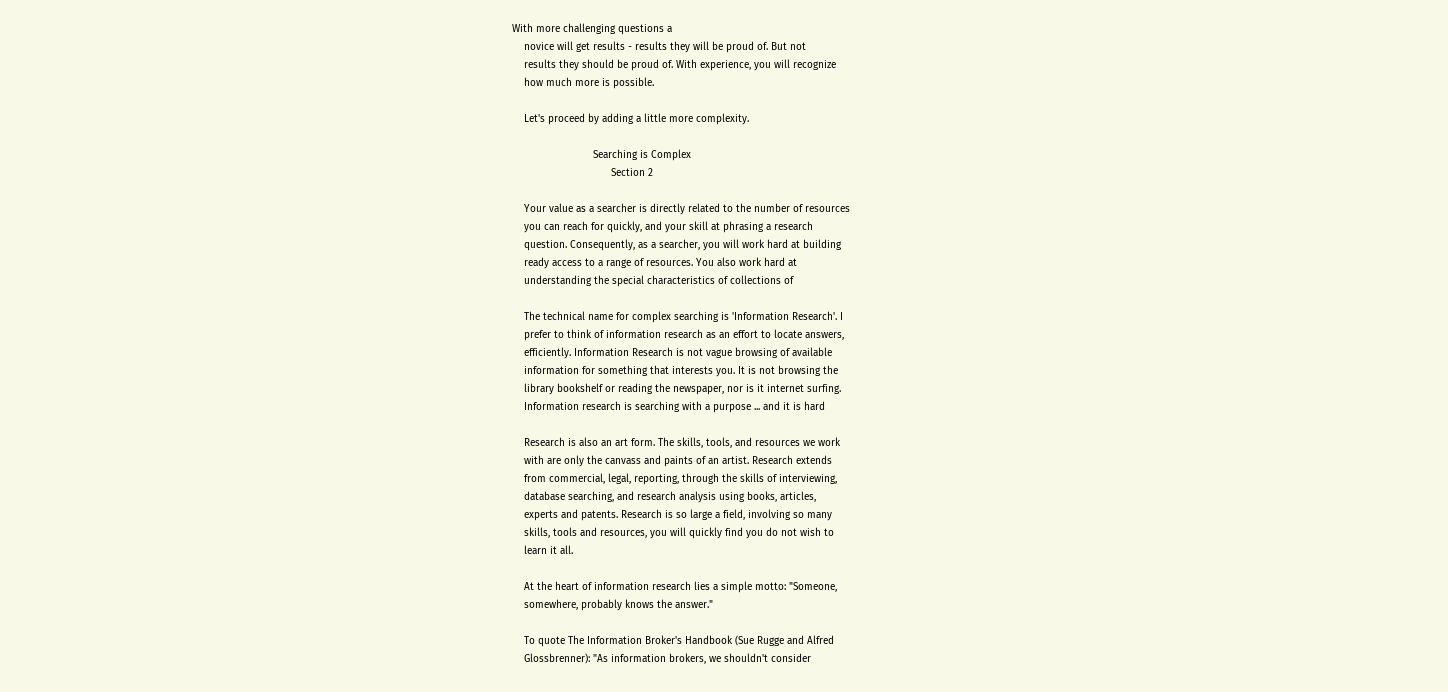With more challenging questions a
    novice will get results - results they will be proud of. But not
    results they should be proud of. With experience, you will recognize
    how much more is possible.

    Let's proceed by adding a little more complexity.

                           Searching is Complex
                                 Section 2

    Your value as a searcher is directly related to the number of resources
    you can reach for quickly, and your skill at phrasing a research
    question. Consequently, as a searcher, you will work hard at building
    ready access to a range of resources. You also work hard at
    understanding the special characteristics of collections of

    The technical name for complex searching is 'Information Research'. I
    prefer to think of information research as an effort to locate answers,
    efficiently. Information Research is not vague browsing of available
    information for something that interests you. It is not browsing the
    library bookshelf or reading the newspaper, nor is it internet surfing.
    Information research is searching with a purpose ... and it is hard

    Research is also an art form. The skills, tools, and resources we work
    with are only the canvass and paints of an artist. Research extends
    from commercial, legal, reporting, through the skills of interviewing,
    database searching, and research analysis using books, articles,
    experts and patents. Research is so large a field, involving so many
    skills, tools and resources, you will quickly find you do not wish to
    learn it all.

    At the heart of information research lies a simple motto: "Someone,
    somewhere, probably knows the answer."

    To quote The Information Broker's Handbook (Sue Rugge and Alfred
    Glossbrenner): "As information brokers, we shouldn't consider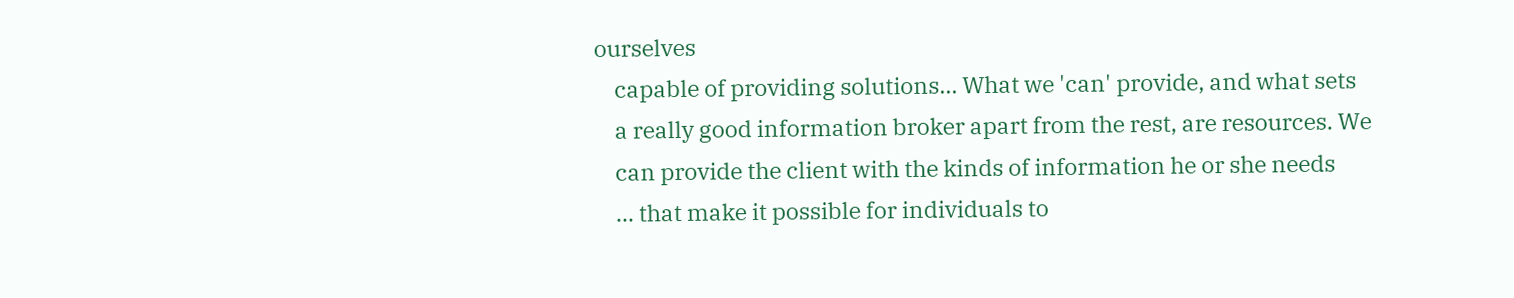ourselves
    capable of providing solutions... What we 'can' provide, and what sets
    a really good information broker apart from the rest, are resources. We
    can provide the client with the kinds of information he or she needs
    ... that make it possible for individuals to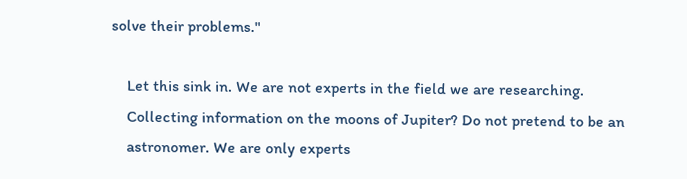solve their problems."

    Let this sink in. We are not experts in the field we are researching.
    Collecting information on the moons of Jupiter? Do not pretend to be an
    astronomer. We are only experts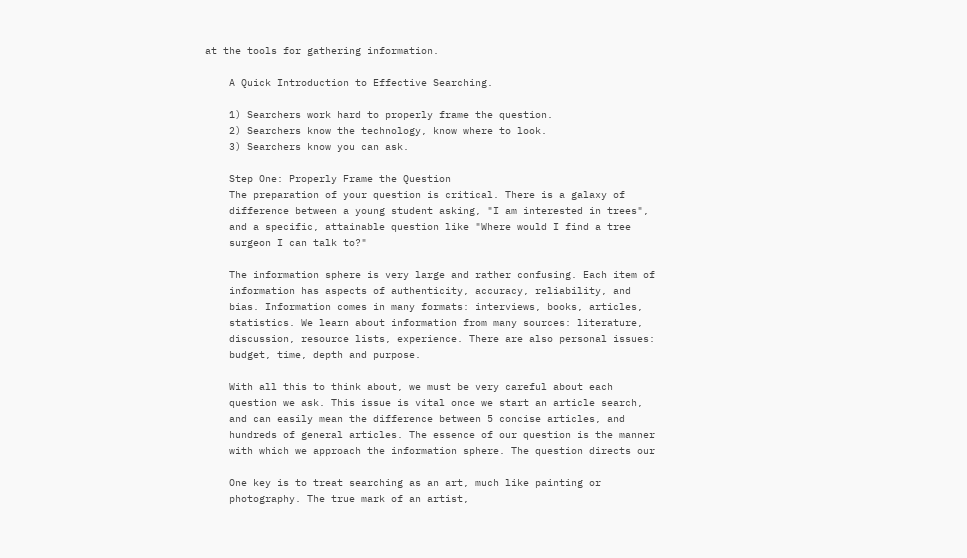at the tools for gathering information.

    A Quick Introduction to Effective Searching.

    1) Searchers work hard to properly frame the question.
    2) Searchers know the technology, know where to look.
    3) Searchers know you can ask.

    Step One: Properly Frame the Question
    The preparation of your question is critical. There is a galaxy of
    difference between a young student asking, "I am interested in trees",
    and a specific, attainable question like "Where would I find a tree
    surgeon I can talk to?"

    The information sphere is very large and rather confusing. Each item of
    information has aspects of authenticity, accuracy, reliability, and
    bias. Information comes in many formats: interviews, books, articles,
    statistics. We learn about information from many sources: literature,
    discussion, resource lists, experience. There are also personal issues:
    budget, time, depth and purpose.

    With all this to think about, we must be very careful about each
    question we ask. This issue is vital once we start an article search,
    and can easily mean the difference between 5 concise articles, and
    hundreds of general articles. The essence of our question is the manner
    with which we approach the information sphere. The question directs our

    One key is to treat searching as an art, much like painting or
    photography. The true mark of an artist,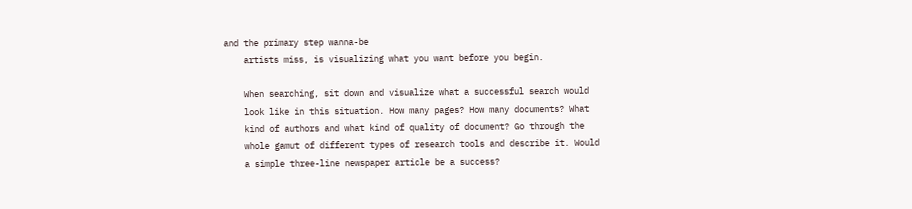and the primary step wanna-be
    artists miss, is visualizing what you want before you begin.

    When searching, sit down and visualize what a successful search would
    look like in this situation. How many pages? How many documents? What
    kind of authors and what kind of quality of document? Go through the
    whole gamut of different types of research tools and describe it. Would
    a simple three-line newspaper article be a success?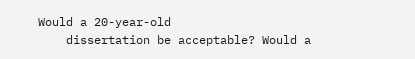Would a 20-year-old
    dissertation be acceptable? Would a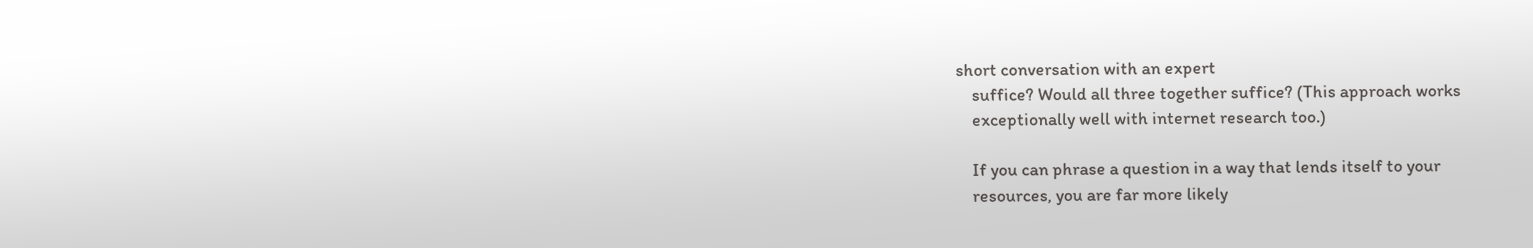short conversation with an expert
    suffice? Would all three together suffice? (This approach works
    exceptionally well with internet research too.)

    If you can phrase a question in a way that lends itself to your
    resources, you are far more likely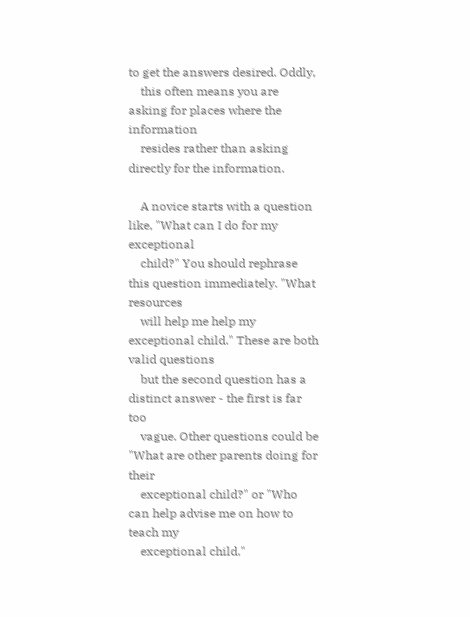to get the answers desired. Oddly,
    this often means you are asking for places where the information
    resides rather than asking directly for the information.

    A novice starts with a question like, "What can I do for my exceptional
    child?" You should rephrase this question immediately. "What resources
    will help me help my exceptional child." These are both valid questions
    but the second question has a distinct answer - the first is far too
    vague. Other questions could be "What are other parents doing for their
    exceptional child?" or "Who can help advise me on how to teach my
    exceptional child."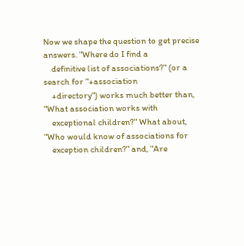Now we shape the question to get precise answers. "Where do I find a
    definitive list of associations?" (or a search for "+association
    +directory") works much better than, "What association works with
    exceptional children?" What about, "Who would know of associations for
    exception children?" and, "Are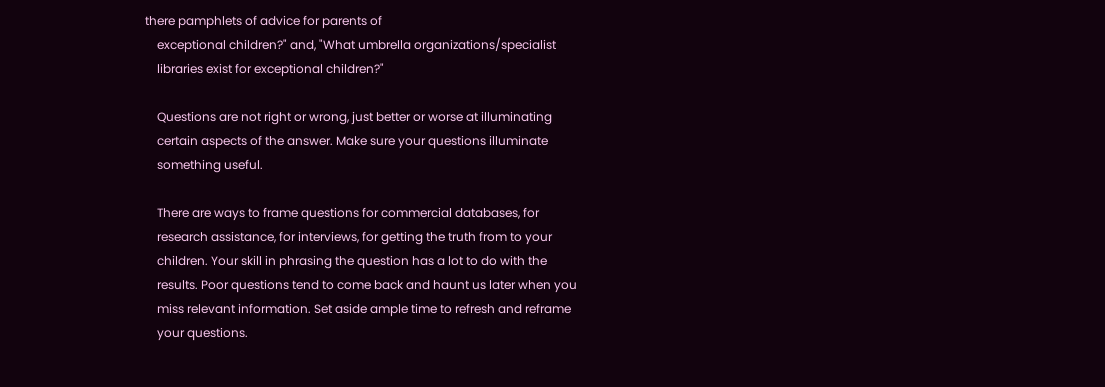there pamphlets of advice for parents of
    exceptional children?" and, "What umbrella organizations/specialist
    libraries exist for exceptional children?"

    Questions are not right or wrong, just better or worse at illuminating
    certain aspects of the answer. Make sure your questions illuminate
    something useful.

    There are ways to frame questions for commercial databases, for
    research assistance, for interviews, for getting the truth from to your
    children. Your skill in phrasing the question has a lot to do with the
    results. Poor questions tend to come back and haunt us later when you
    miss relevant information. Set aside ample time to refresh and reframe
    your questions.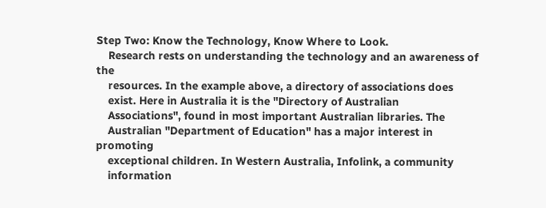Step Two: Know the Technology, Know Where to Look.
    Research rests on understanding the technology and an awareness of the
    resources. In the example above, a directory of associations does
    exist. Here in Australia it is the "Directory of Australian
    Associations", found in most important Australian libraries. The
    Australian "Department of Education" has a major interest in promoting
    exceptional children. In Western Australia, Infolink, a community
    information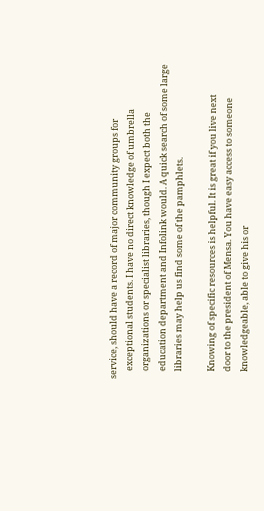service, should have a record of major community groups for
    exceptional students. I have no direct knowledge of umbrella
    organizations or specialist libraries, though I expect both the
    education department and Infolink would. A quick search of some large
    libraries may help us find some of the pamphlets.

    Knowing of specific resources is helpful. It is great if you live next
    door to the president of Mensa. You have easy access to someone
    knowledgeable, able to give his or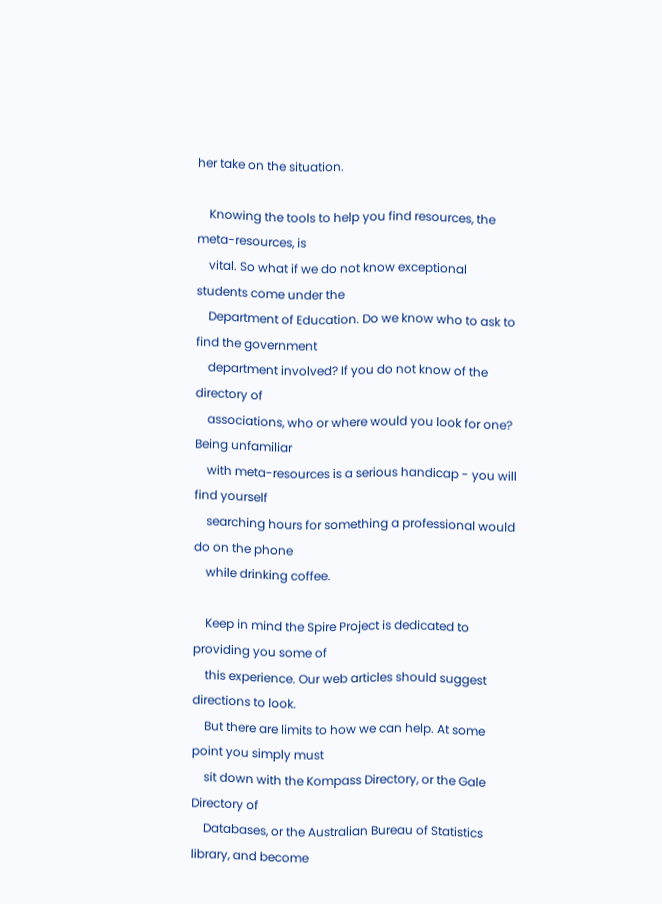her take on the situation.

    Knowing the tools to help you find resources, the meta-resources, is
    vital. So what if we do not know exceptional students come under the
    Department of Education. Do we know who to ask to find the government
    department involved? If you do not know of the directory of
    associations, who or where would you look for one? Being unfamiliar
    with meta-resources is a serious handicap - you will find yourself
    searching hours for something a professional would do on the phone
    while drinking coffee.

    Keep in mind the Spire Project is dedicated to providing you some of
    this experience. Our web articles should suggest directions to look.
    But there are limits to how we can help. At some point you simply must
    sit down with the Kompass Directory, or the Gale Directory of
    Databases, or the Australian Bureau of Statistics library, and become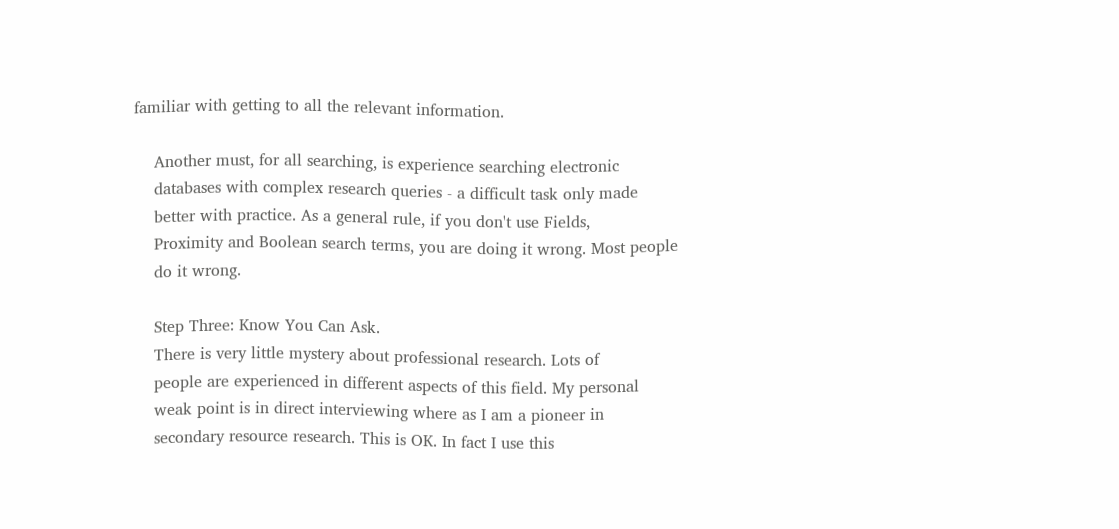familiar with getting to all the relevant information.

    Another must, for all searching, is experience searching electronic
    databases with complex research queries - a difficult task only made
    better with practice. As a general rule, if you don't use Fields,
    Proximity and Boolean search terms, you are doing it wrong. Most people
    do it wrong.

    Step Three: Know You Can Ask.
    There is very little mystery about professional research. Lots of
    people are experienced in different aspects of this field. My personal
    weak point is in direct interviewing where as I am a pioneer in
    secondary resource research. This is OK. In fact I use this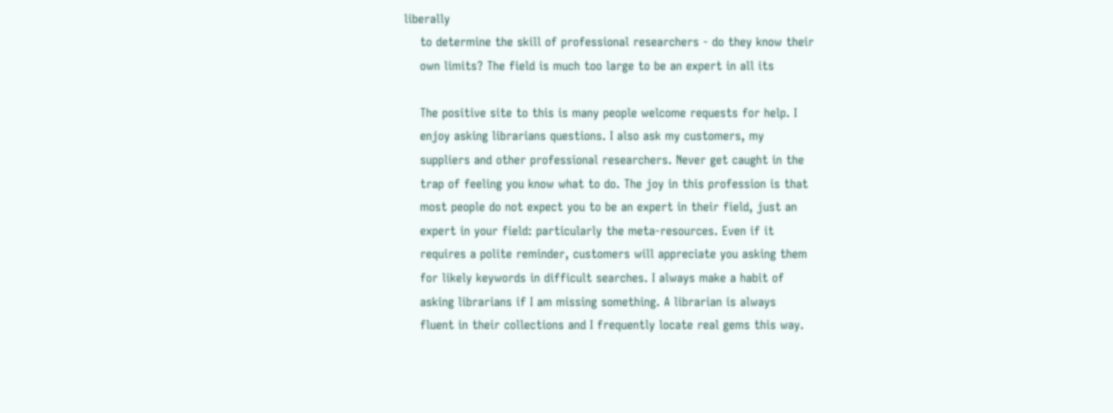liberally
    to determine the skill of professional researchers - do they know their
    own limits? The field is much too large to be an expert in all its

    The positive site to this is many people welcome requests for help. I
    enjoy asking librarians questions. I also ask my customers, my
    suppliers and other professional researchers. Never get caught in the
    trap of feeling you know what to do. The joy in this profession is that
    most people do not expect you to be an expert in their field, just an
    expert in your field: particularly the meta-resources. Even if it
    requires a polite reminder, customers will appreciate you asking them
    for likely keywords in difficult searches. I always make a habit of
    asking librarians if I am missing something. A librarian is always
    fluent in their collections and I frequently locate real gems this way.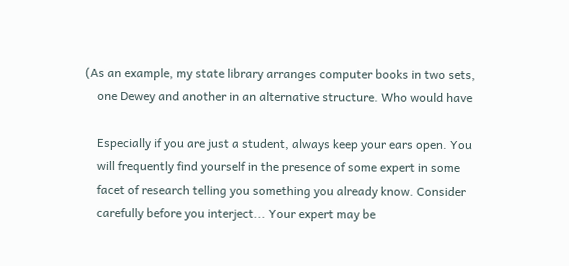(As an example, my state library arranges computer books in two sets,
    one Dewey and another in an alternative structure. Who would have

    Especially if you are just a student, always keep your ears open. You
    will frequently find yourself in the presence of some expert in some
    facet of research telling you something you already know. Consider
    carefully before you interject... Your expert may be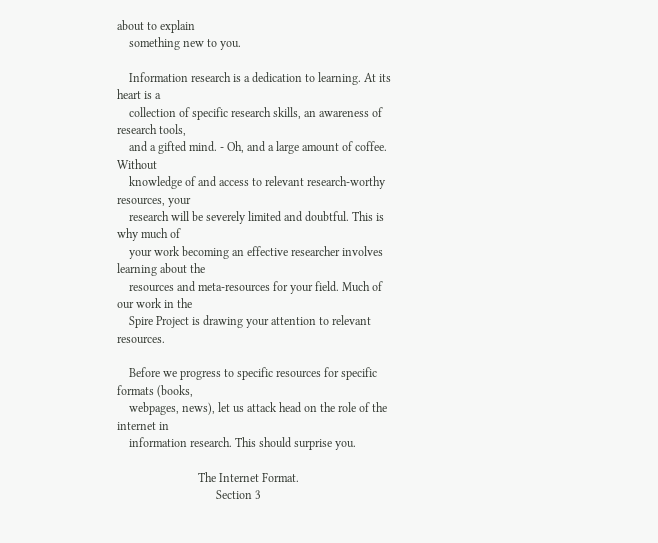about to explain
    something new to you.

    Information research is a dedication to learning. At its heart is a
    collection of specific research skills, an awareness of research tools,
    and a gifted mind. - Oh, and a large amount of coffee. Without
    knowledge of and access to relevant research-worthy resources, your
    research will be severely limited and doubtful. This is why much of
    your work becoming an effective researcher involves learning about the
    resources and meta-resources for your field. Much of our work in the
    Spire Project is drawing your attention to relevant resources.

    Before we progress to specific resources for specific formats (books,
    webpages, news), let us attack head on the role of the internet in
    information research. This should surprise you.

                           The Internet Format.
                                 Section 3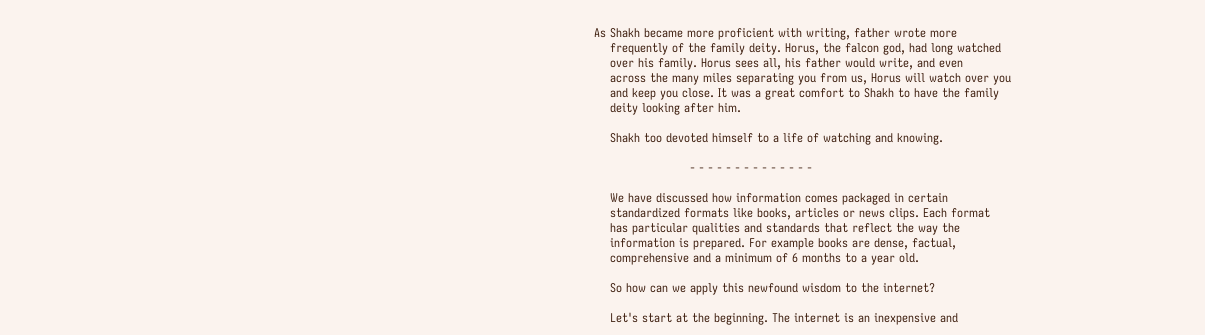As Shakh became more proficient with writing, father wrote more
    frequently of the family deity. Horus, the falcon god, had long watched
    over his family. Horus sees all, his father would write, and even
    across the many miles separating you from us, Horus will watch over you
    and keep you close. It was a great comfort to Shakh to have the family
    deity looking after him.

    Shakh too devoted himself to a life of watching and knowing.

                        - - - - - - - - - - - - - -

    We have discussed how information comes packaged in certain
    standardized formats like books, articles or news clips. Each format
    has particular qualities and standards that reflect the way the
    information is prepared. For example books are dense, factual,
    comprehensive and a minimum of 6 months to a year old.

    So how can we apply this newfound wisdom to the internet?

    Let's start at the beginning. The internet is an inexpensive and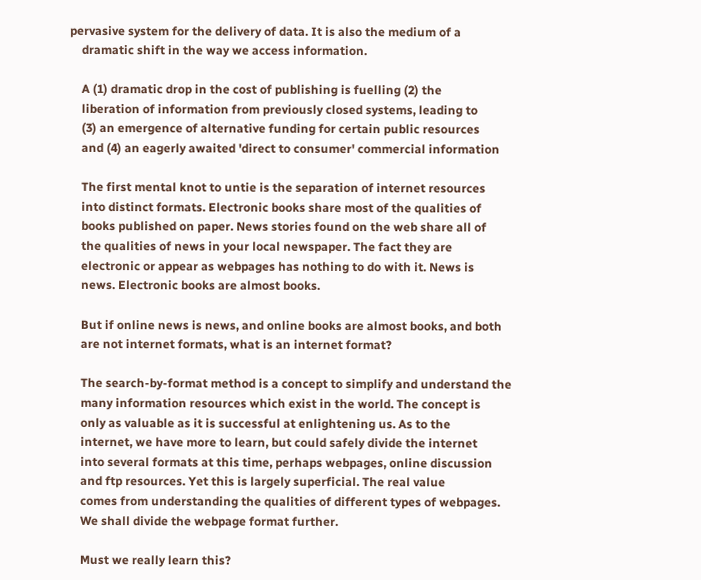pervasive system for the delivery of data. It is also the medium of a
    dramatic shift in the way we access information.

    A (1) dramatic drop in the cost of publishing is fuelling (2) the
    liberation of information from previously closed systems, leading to
    (3) an emergence of alternative funding for certain public resources
    and (4) an eagerly awaited 'direct to consumer' commercial information

    The first mental knot to untie is the separation of internet resources
    into distinct formats. Electronic books share most of the qualities of
    books published on paper. News stories found on the web share all of
    the qualities of news in your local newspaper. The fact they are
    electronic or appear as webpages has nothing to do with it. News is
    news. Electronic books are almost books.

    But if online news is news, and online books are almost books, and both
    are not internet formats, what is an internet format?

    The search-by-format method is a concept to simplify and understand the
    many information resources which exist in the world. The concept is
    only as valuable as it is successful at enlightening us. As to the
    internet, we have more to learn, but could safely divide the internet
    into several formats at this time, perhaps webpages, online discussion
    and ftp resources. Yet this is largely superficial. The real value
    comes from understanding the qualities of different types of webpages.
    We shall divide the webpage format further.

    Must we really learn this?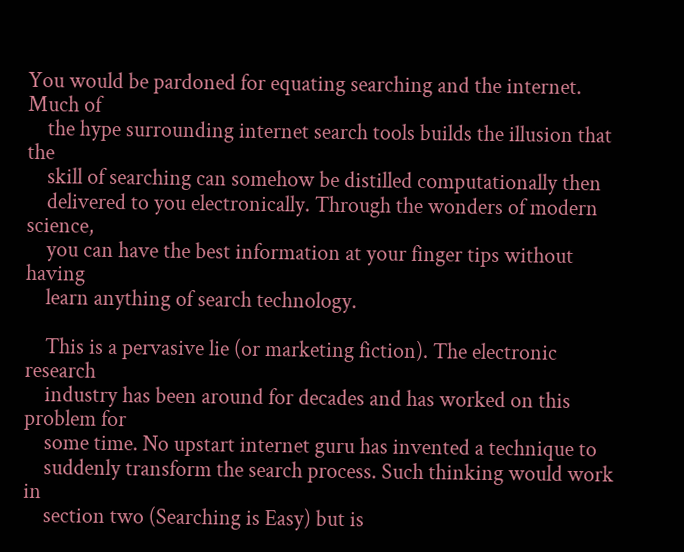You would be pardoned for equating searching and the internet. Much of
    the hype surrounding internet search tools builds the illusion that the
    skill of searching can somehow be distilled computationally then
    delivered to you electronically. Through the wonders of modern science,
    you can have the best information at your finger tips without having
    learn anything of search technology.

    This is a pervasive lie (or marketing fiction). The electronic research
    industry has been around for decades and has worked on this problem for
    some time. No upstart internet guru has invented a technique to
    suddenly transform the search process. Such thinking would work in
    section two (Searching is Easy) but is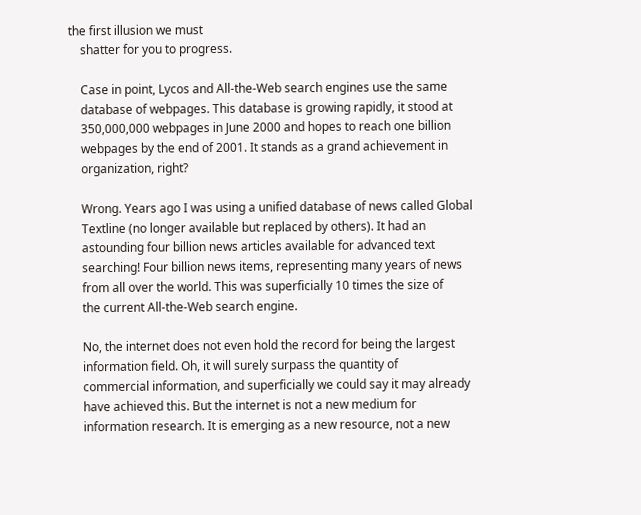the first illusion we must
    shatter for you to progress.

    Case in point, Lycos and All-the-Web search engines use the same
    database of webpages. This database is growing rapidly, it stood at
    350,000,000 webpages in June 2000 and hopes to reach one billion
    webpages by the end of 2001. It stands as a grand achievement in
    organization, right?

    Wrong. Years ago I was using a unified database of news called Global
    Textline (no longer available but replaced by others). It had an
    astounding four billion news articles available for advanced text
    searching! Four billion news items, representing many years of news
    from all over the world. This was superficially 10 times the size of
    the current All-the-Web search engine.

    No, the internet does not even hold the record for being the largest
    information field. Oh, it will surely surpass the quantity of
    commercial information, and superficially we could say it may already
    have achieved this. But the internet is not a new medium for
    information research. It is emerging as a new resource, not a new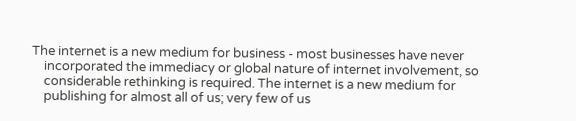The internet is a new medium for business - most businesses have never
    incorporated the immediacy or global nature of internet involvement, so
    considerable rethinking is required. The internet is a new medium for
    publishing for almost all of us; very few of us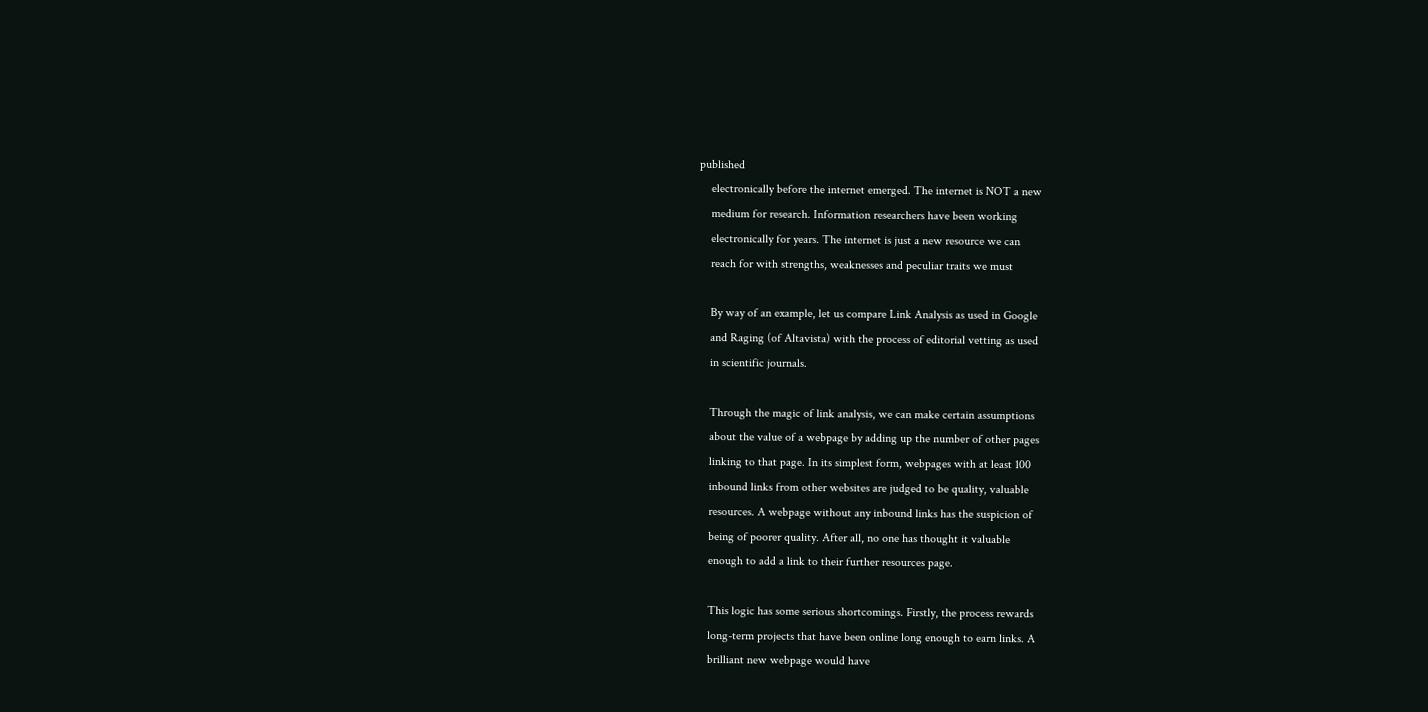published
    electronically before the internet emerged. The internet is NOT a new
    medium for research. Information researchers have been working
    electronically for years. The internet is just a new resource we can
    reach for with strengths, weaknesses and peculiar traits we must

    By way of an example, let us compare Link Analysis as used in Google
    and Raging (of Altavista) with the process of editorial vetting as used
    in scientific journals.

    Through the magic of link analysis, we can make certain assumptions
    about the value of a webpage by adding up the number of other pages
    linking to that page. In its simplest form, webpages with at least 100
    inbound links from other websites are judged to be quality, valuable
    resources. A webpage without any inbound links has the suspicion of
    being of poorer quality. After all, no one has thought it valuable
    enough to add a link to their further resources page.

    This logic has some serious shortcomings. Firstly, the process rewards
    long-term projects that have been online long enough to earn links. A
    brilliant new webpage would have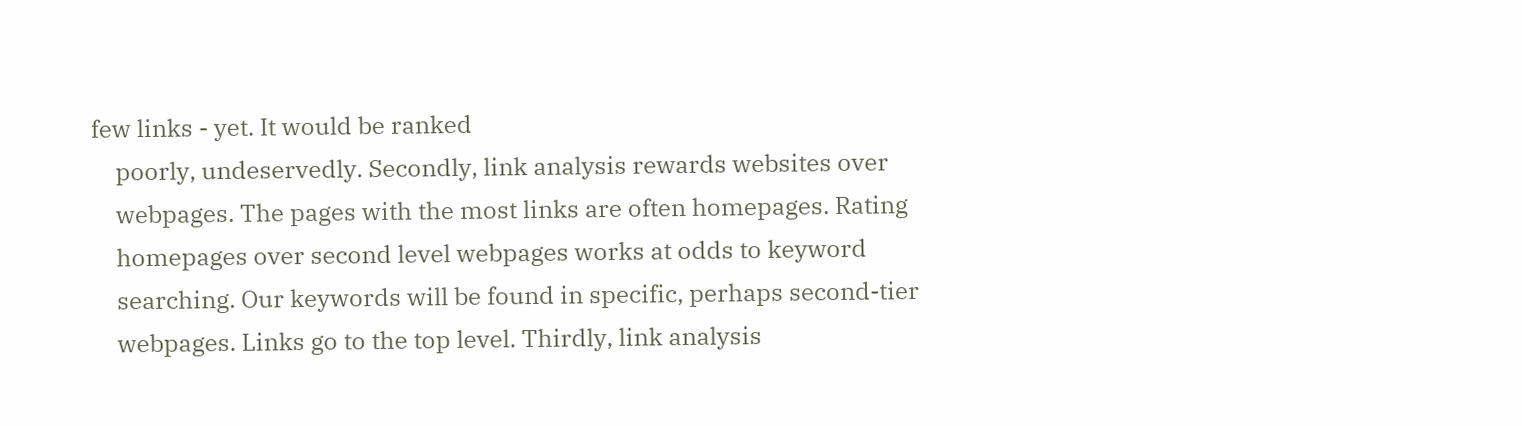few links - yet. It would be ranked
    poorly, undeservedly. Secondly, link analysis rewards websites over
    webpages. The pages with the most links are often homepages. Rating
    homepages over second level webpages works at odds to keyword
    searching. Our keywords will be found in specific, perhaps second-tier
    webpages. Links go to the top level. Thirdly, link analysis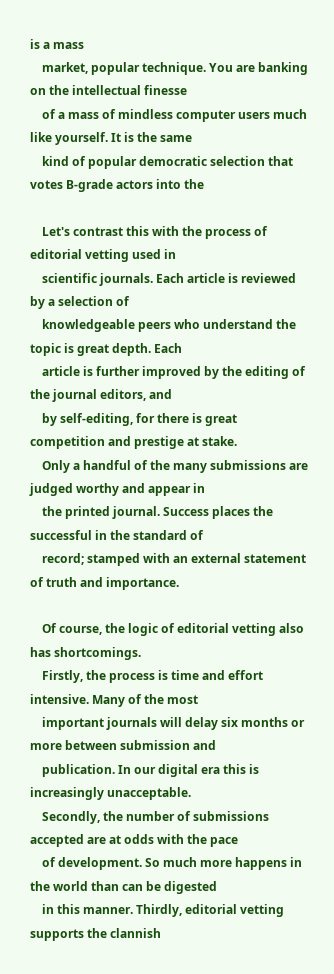is a mass
    market, popular technique. You are banking on the intellectual finesse
    of a mass of mindless computer users much like yourself. It is the same
    kind of popular democratic selection that votes B-grade actors into the

    Let's contrast this with the process of editorial vetting used in
    scientific journals. Each article is reviewed by a selection of
    knowledgeable peers who understand the topic is great depth. Each
    article is further improved by the editing of the journal editors, and
    by self-editing, for there is great competition and prestige at stake.
    Only a handful of the many submissions are judged worthy and appear in
    the printed journal. Success places the successful in the standard of
    record; stamped with an external statement of truth and importance.

    Of course, the logic of editorial vetting also has shortcomings.
    Firstly, the process is time and effort intensive. Many of the most
    important journals will delay six months or more between submission and
    publication. In our digital era this is increasingly unacceptable.
    Secondly, the number of submissions accepted are at odds with the pace
    of development. So much more happens in the world than can be digested
    in this manner. Thirdly, editorial vetting supports the clannish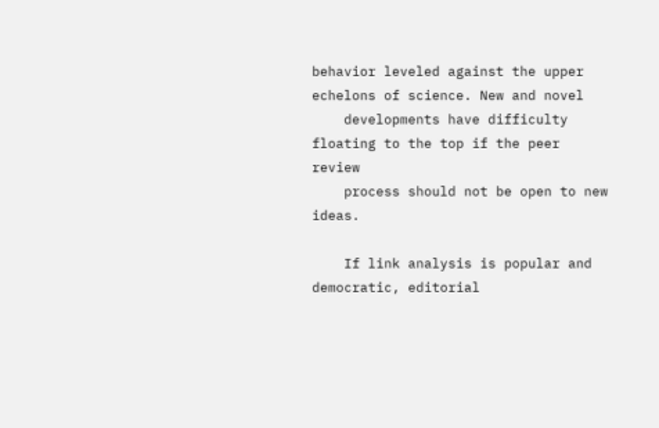behavior leveled against the upper echelons of science. New and novel
    developments have difficulty floating to the top if the peer review
    process should not be open to new ideas.

    If link analysis is popular and democratic, editorial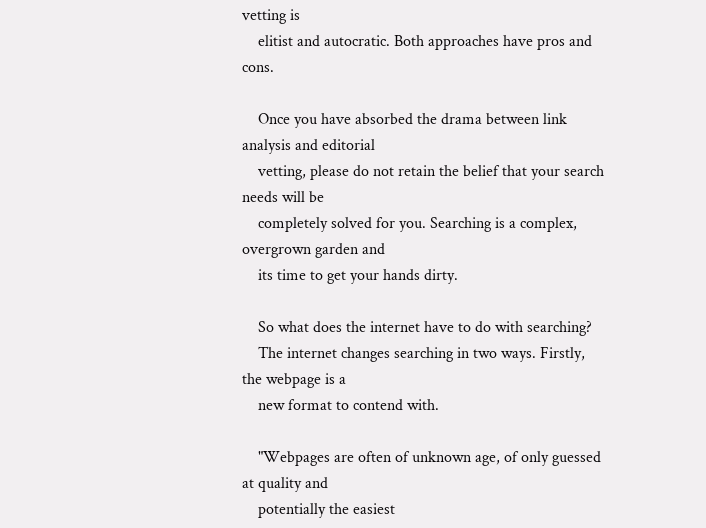vetting is
    elitist and autocratic. Both approaches have pros and cons.

    Once you have absorbed the drama between link analysis and editorial
    vetting, please do not retain the belief that your search needs will be
    completely solved for you. Searching is a complex, overgrown garden and
    its time to get your hands dirty.

    So what does the internet have to do with searching?
    The internet changes searching in two ways. Firstly, the webpage is a
    new format to contend with.

    "Webpages are often of unknown age, of only guessed at quality and
    potentially the easiest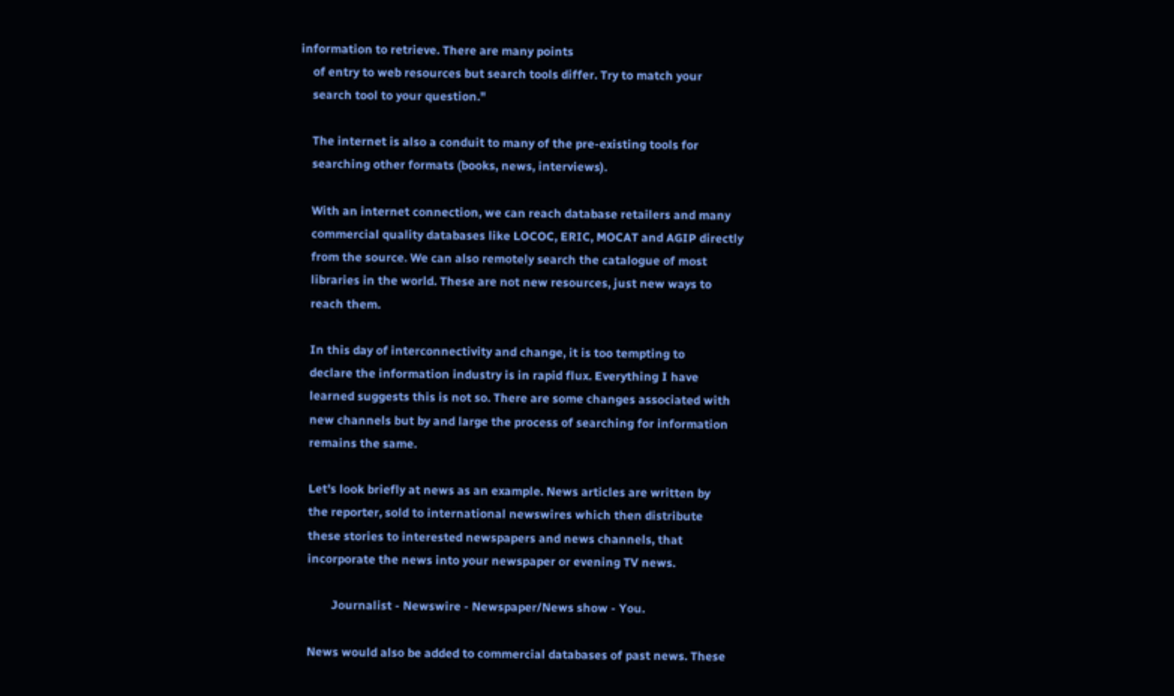information to retrieve. There are many points
    of entry to web resources but search tools differ. Try to match your
    search tool to your question."

    The internet is also a conduit to many of the pre-existing tools for
    searching other formats (books, news, interviews).

    With an internet connection, we can reach database retailers and many
    commercial quality databases like LOCOC, ERIC, MOCAT and AGIP directly
    from the source. We can also remotely search the catalogue of most
    libraries in the world. These are not new resources, just new ways to
    reach them.

    In this day of interconnectivity and change, it is too tempting to
    declare the information industry is in rapid flux. Everything I have
    learned suggests this is not so. There are some changes associated with
    new channels but by and large the process of searching for information
    remains the same.

    Let's look briefly at news as an example. News articles are written by
    the reporter, sold to international newswires which then distribute
    these stories to interested newspapers and news channels, that
    incorporate the news into your newspaper or evening TV news.

            Journalist - Newswire - Newspaper/News show - You.

    News would also be added to commercial databases of past news. These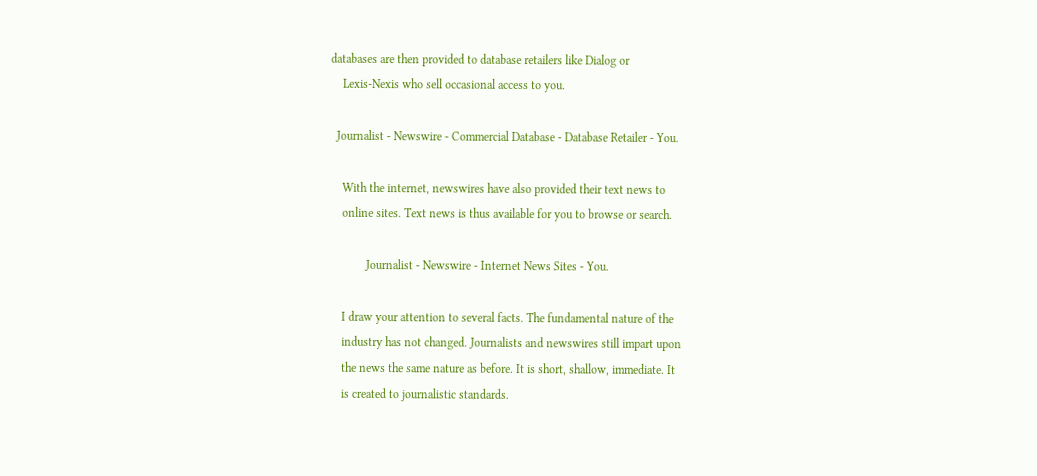databases are then provided to database retailers like Dialog or
    Lexis-Nexis who sell occasional access to you.

  Journalist - Newswire - Commercial Database - Database Retailer - You.

    With the internet, newswires have also provided their text news to
    online sites. Text news is thus available for you to browse or search.

            Journalist - Newswire - Internet News Sites - You.

    I draw your attention to several facts. The fundamental nature of the
    industry has not changed. Journalists and newswires still impart upon
    the news the same nature as before. It is short, shallow, immediate. It
    is created to journalistic standards.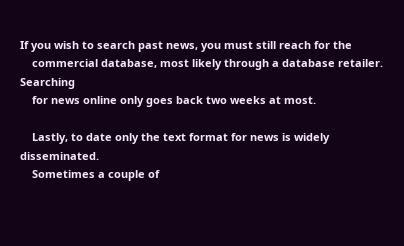If you wish to search past news, you must still reach for the
    commercial database, most likely through a database retailer. Searching
    for news online only goes back two weeks at most.

    Lastly, to date only the text format for news is widely disseminated.
    Sometimes a couple of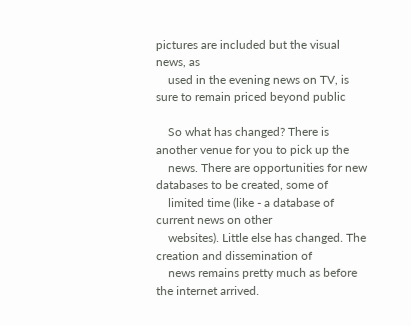pictures are included but the visual news, as
    used in the evening news on TV, is sure to remain priced beyond public

    So what has changed? There is another venue for you to pick up the
    news. There are opportunities for new databases to be created, some of
    limited time (like - a database of current news on other
    websites). Little else has changed. The creation and dissemination of
    news remains pretty much as before the internet arrived.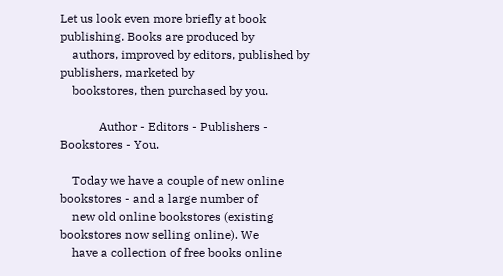Let us look even more briefly at book publishing. Books are produced by
    authors, improved by editors, published by publishers, marketed by
    bookstores, then purchased by you.

             Author - Editors - Publishers - Bookstores - You.

    Today we have a couple of new online bookstores - and a large number of
    new old online bookstores (existing bookstores now selling online). We
    have a collection of free books online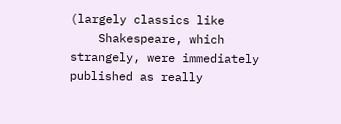(largely classics like
    Shakespeare, which strangely, were immediately published as really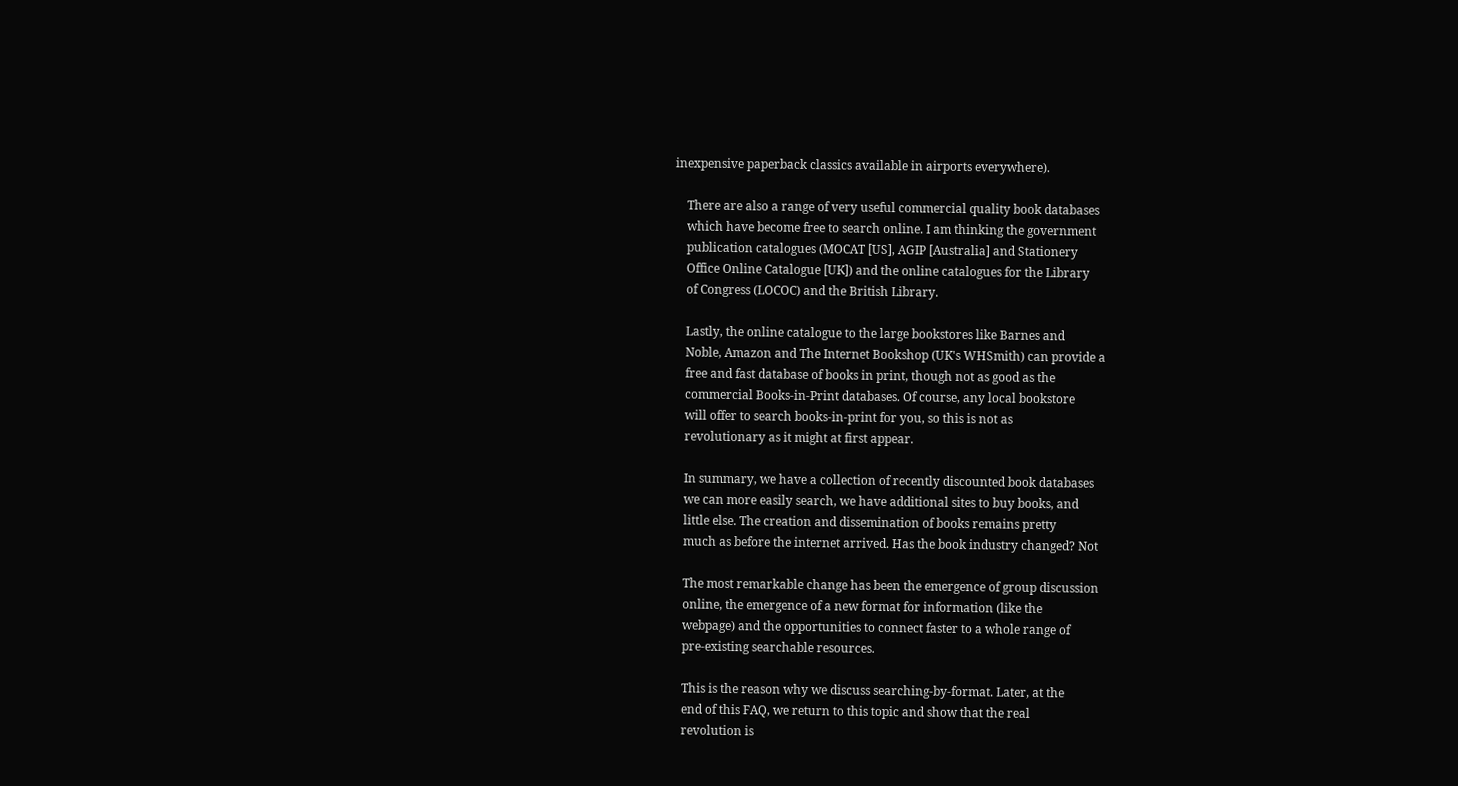inexpensive paperback classics available in airports everywhere).

    There are also a range of very useful commercial quality book databases
    which have become free to search online. I am thinking the government
    publication catalogues (MOCAT [US], AGIP [Australia] and Stationery
    Office Online Catalogue [UK]) and the online catalogues for the Library
    of Congress (LOCOC) and the British Library.

    Lastly, the online catalogue to the large bookstores like Barnes and
    Noble, Amazon and The Internet Bookshop (UK's WHSmith) can provide a
    free and fast database of books in print, though not as good as the
    commercial Books-in-Print databases. Of course, any local bookstore
    will offer to search books-in-print for you, so this is not as
    revolutionary as it might at first appear.

    In summary, we have a collection of recently discounted book databases
    we can more easily search, we have additional sites to buy books, and
    little else. The creation and dissemination of books remains pretty
    much as before the internet arrived. Has the book industry changed? Not

    The most remarkable change has been the emergence of group discussion
    online, the emergence of a new format for information (like the
    webpage) and the opportunities to connect faster to a whole range of
    pre-existing searchable resources.

    This is the reason why we discuss searching-by-format. Later, at the
    end of this FAQ, we return to this topic and show that the real
    revolution is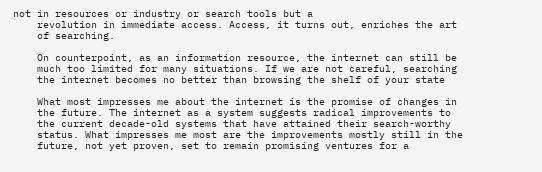not in resources or industry or search tools but a
    revolution in immediate access. Access, it turns out, enriches the art
    of searching.

    On counterpoint, as an information resource, the internet can still be
    much too limited for many situations. If we are not careful, searching
    the internet becomes no better than browsing the shelf of your state

    What most impresses me about the internet is the promise of changes in
    the future. The internet as a system suggests radical improvements to
    the current decade-old systems that have attained their search-worthy
    status. What impresses me most are the improvements mostly still in the
    future, not yet proven, set to remain promising ventures for a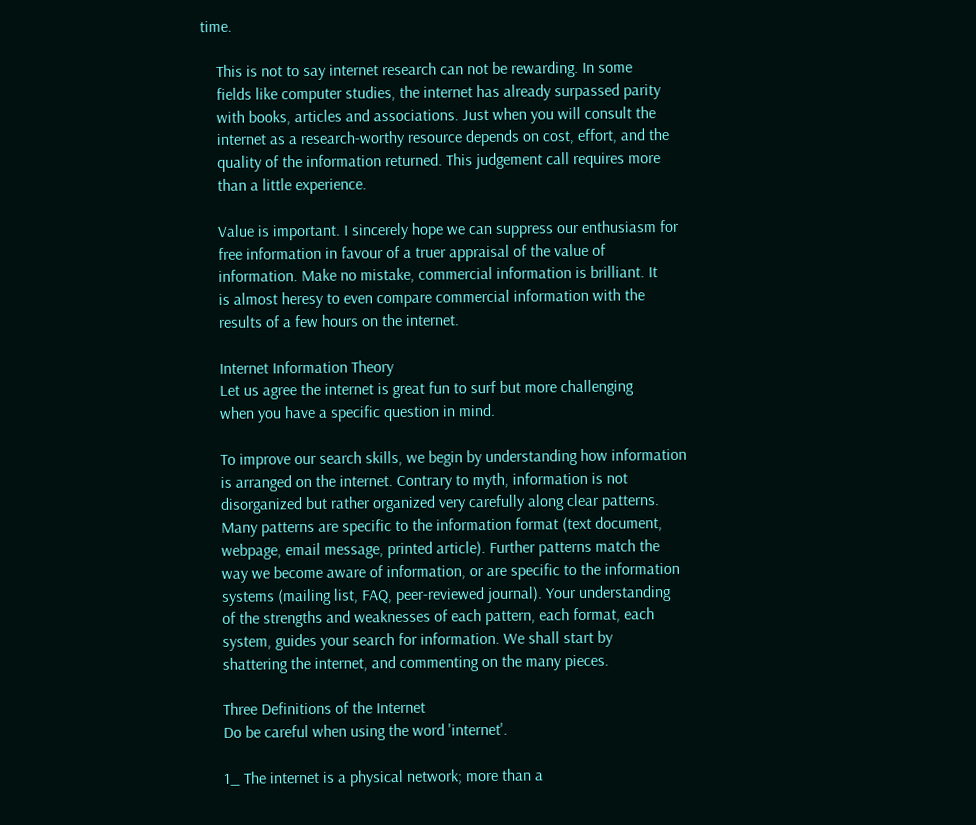time.

    This is not to say internet research can not be rewarding. In some
    fields like computer studies, the internet has already surpassed parity
    with books, articles and associations. Just when you will consult the
    internet as a research-worthy resource depends on cost, effort, and the
    quality of the information returned. This judgement call requires more
    than a little experience.

    Value is important. I sincerely hope we can suppress our enthusiasm for
    free information in favour of a truer appraisal of the value of
    information. Make no mistake, commercial information is brilliant. It
    is almost heresy to even compare commercial information with the
    results of a few hours on the internet.

    Internet Information Theory
    Let us agree the internet is great fun to surf but more challenging
    when you have a specific question in mind.

    To improve our search skills, we begin by understanding how information
    is arranged on the internet. Contrary to myth, information is not
    disorganized but rather organized very carefully along clear patterns.
    Many patterns are specific to the information format (text document,
    webpage, email message, printed article). Further patterns match the
    way we become aware of information, or are specific to the information
    systems (mailing list, FAQ, peer-reviewed journal). Your understanding
    of the strengths and weaknesses of each pattern, each format, each
    system, guides your search for information. We shall start by
    shattering the internet, and commenting on the many pieces.

    Three Definitions of the Internet
    Do be careful when using the word 'internet'.

    1_ The internet is a physical network; more than a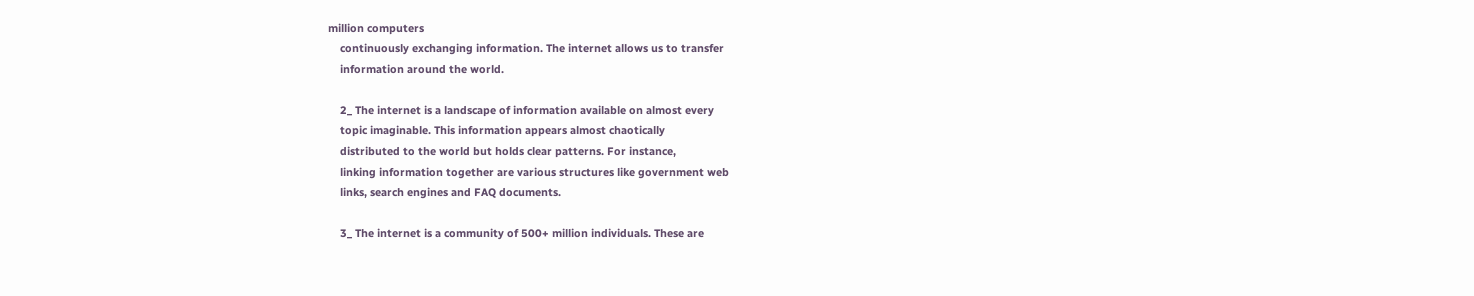million computers
    continuously exchanging information. The internet allows us to transfer
    information around the world.

    2_ The internet is a landscape of information available on almost every
    topic imaginable. This information appears almost chaotically
    distributed to the world but holds clear patterns. For instance,
    linking information together are various structures like government web
    links, search engines and FAQ documents.

    3_ The internet is a community of 500+ million individuals. These are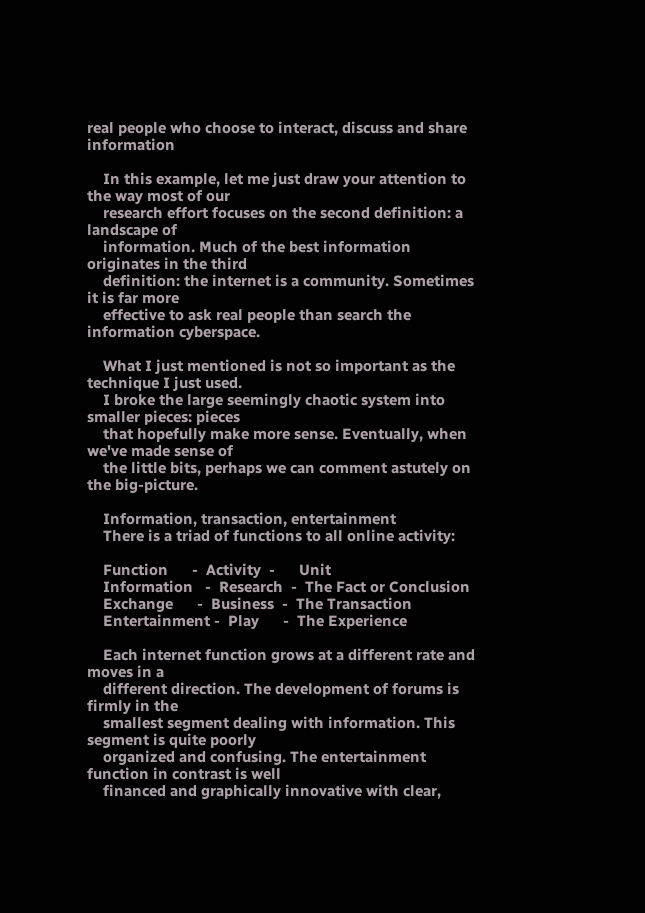real people who choose to interact, discuss and share information

    In this example, let me just draw your attention to the way most of our
    research effort focuses on the second definition: a landscape of
    information. Much of the best information originates in the third
    definition: the internet is a community. Sometimes it is far more
    effective to ask real people than search the information cyberspace.

    What I just mentioned is not so important as the technique I just used.
    I broke the large seemingly chaotic system into smaller pieces: pieces
    that hopefully make more sense. Eventually, when we've made sense of
    the little bits, perhaps we can comment astutely on the big-picture.

    Information, transaction, entertainment
    There is a triad of functions to all online activity:

    Function      -  Activity  -      Unit
    Information   -  Research  -  The Fact or Conclusion
    Exchange      -  Business  -  The Transaction
    Entertainment -  Play      -  The Experience

    Each internet function grows at a different rate and moves in a
    different direction. The development of forums is firmly in the
    smallest segment dealing with information. This segment is quite poorly
    organized and confusing. The entertainment function in contrast is well
    financed and graphically innovative with clear,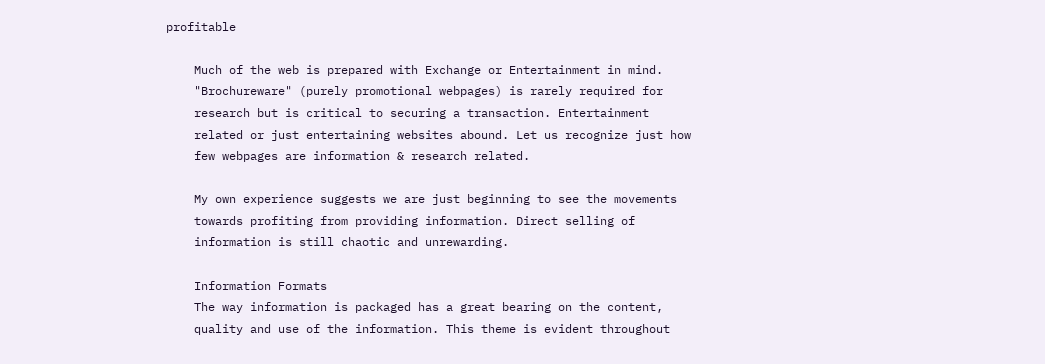profitable

    Much of the web is prepared with Exchange or Entertainment in mind.
    "Brochureware" (purely promotional webpages) is rarely required for
    research but is critical to securing a transaction. Entertainment
    related or just entertaining websites abound. Let us recognize just how
    few webpages are information & research related.

    My own experience suggests we are just beginning to see the movements
    towards profiting from providing information. Direct selling of
    information is still chaotic and unrewarding.

    Information Formats
    The way information is packaged has a great bearing on the content,
    quality and use of the information. This theme is evident throughout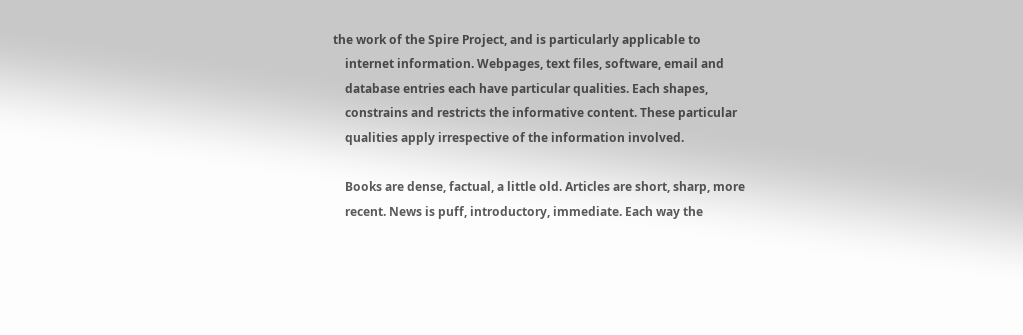the work of the Spire Project, and is particularly applicable to
    internet information. Webpages, text files, software, email and
    database entries each have particular qualities. Each shapes,
    constrains and restricts the informative content. These particular
    qualities apply irrespective of the information involved.

    Books are dense, factual, a little old. Articles are short, sharp, more
    recent. News is puff, introductory, immediate. Each way the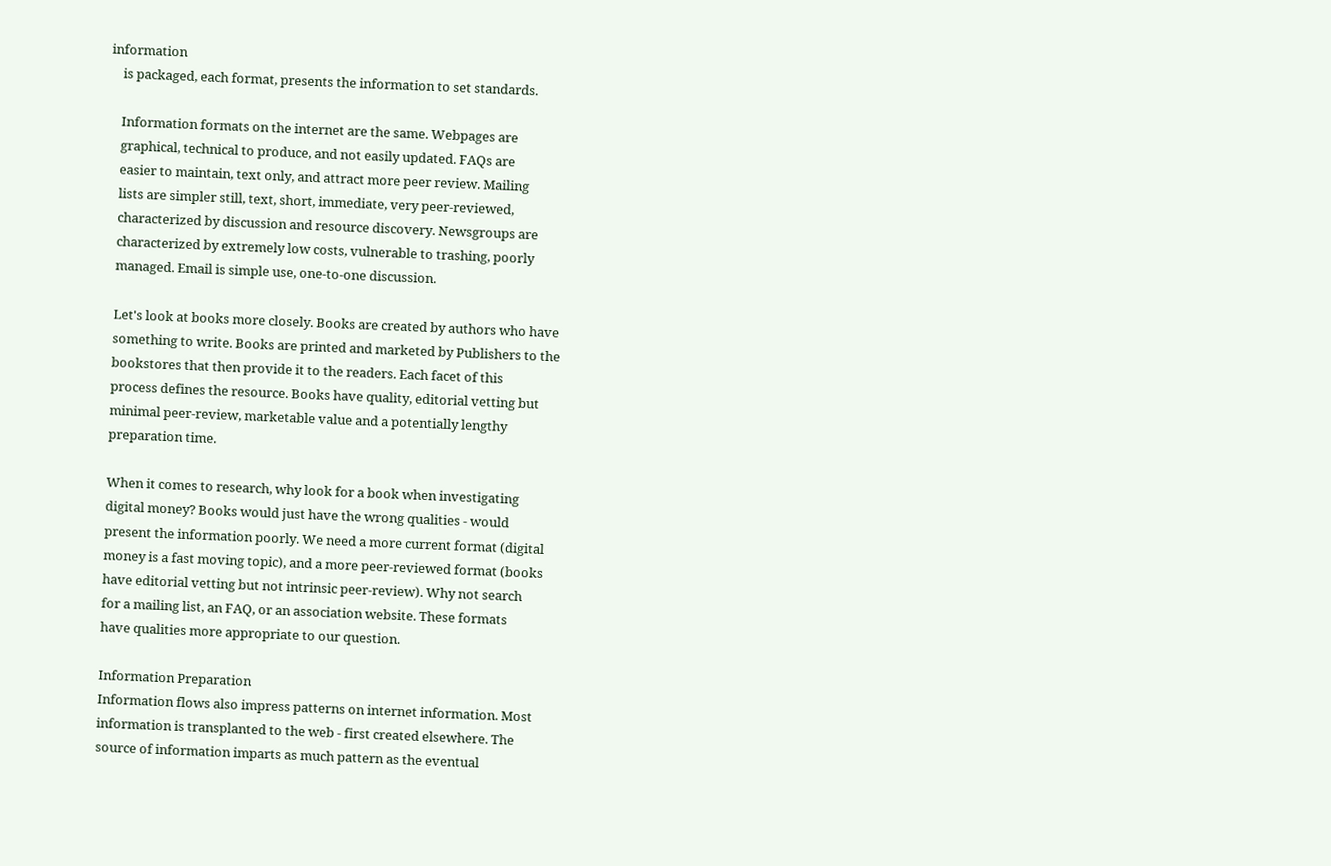information
    is packaged, each format, presents the information to set standards.

    Information formats on the internet are the same. Webpages are
    graphical, technical to produce, and not easily updated. FAQs are
    easier to maintain, text only, and attract more peer review. Mailing
    lists are simpler still, text, short, immediate, very peer-reviewed,
    characterized by discussion and resource discovery. Newsgroups are
    characterized by extremely low costs, vulnerable to trashing, poorly
    managed. Email is simple use, one-to-one discussion.

    Let's look at books more closely. Books are created by authors who have
    something to write. Books are printed and marketed by Publishers to the
    bookstores that then provide it to the readers. Each facet of this
    process defines the resource. Books have quality, editorial vetting but
    minimal peer-review, marketable value and a potentially lengthy
    preparation time.

    When it comes to research, why look for a book when investigating
    digital money? Books would just have the wrong qualities - would
    present the information poorly. We need a more current format (digital
    money is a fast moving topic), and a more peer-reviewed format (books
    have editorial vetting but not intrinsic peer-review). Why not search
    for a mailing list, an FAQ, or an association website. These formats
    have qualities more appropriate to our question.

    Information Preparation
    Information flows also impress patterns on internet information. Most
    information is transplanted to the web - first created elsewhere. The
    source of information imparts as much pattern as the eventual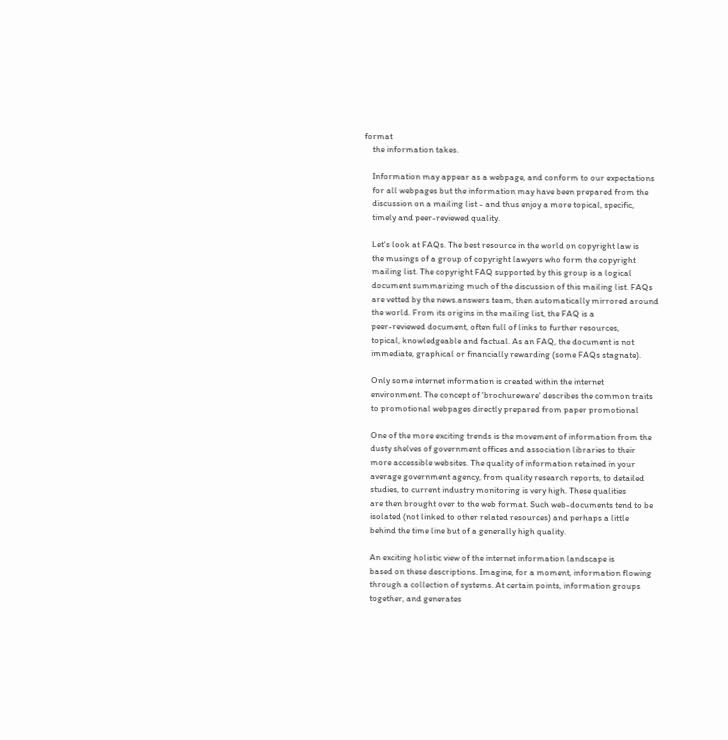format
    the information takes.

    Information may appear as a webpage, and conform to our expectations
    for all webpages but the information may have been prepared from the
    discussion on a mailing list - and thus enjoy a more topical, specific,
    timely and peer-reviewed quality.

    Let's look at FAQs. The best resource in the world on copyright law is
    the musings of a group of copyright lawyers who form the copyright
    mailing list. The copyright FAQ supported by this group is a logical
    document summarizing much of the discussion of this mailing list. FAQs
    are vetted by the news.answers team, then automatically mirrored around
    the world. From its origins in the mailing list, the FAQ is a
    peer-reviewed document, often full of links to further resources,
    topical, knowledgeable and factual. As an FAQ, the document is not
    immediate, graphical or financially rewarding (some FAQs stagnate).

    Only some internet information is created within the internet
    environment. The concept of 'brochureware' describes the common traits
    to promotional webpages directly prepared from paper promotional

    One of the more exciting trends is the movement of information from the
    dusty shelves of government offices and association libraries to their
    more accessible websites. The quality of information retained in your
    average government agency, from quality research reports, to detailed
    studies, to current industry monitoring is very high. These qualities
    are then brought over to the web format. Such web-documents tend to be
    isolated (not linked to other related resources) and perhaps a little
    behind the time line but of a generally high quality.

    An exciting holistic view of the internet information landscape is
    based on these descriptions. Imagine, for a moment, information flowing
    through a collection of systems. At certain points, information groups
    together, and generates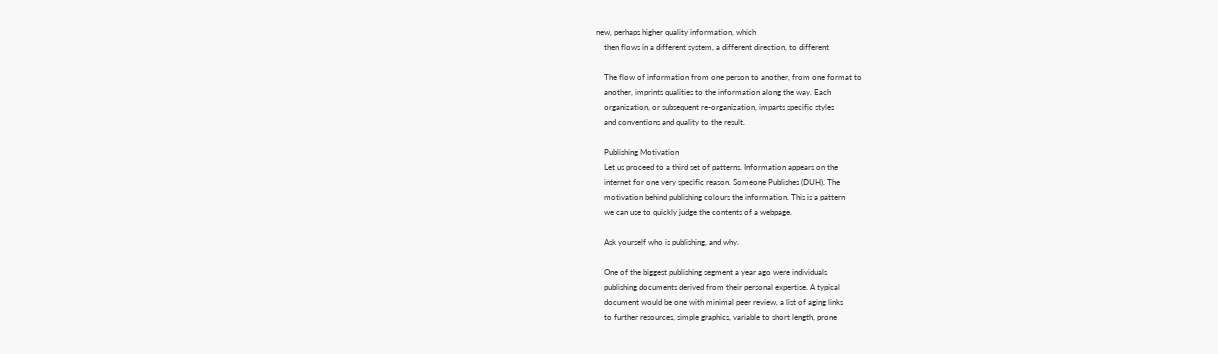new, perhaps higher quality information, which
    then flows in a different system, a different direction, to different

    The flow of information from one person to another, from one format to
    another, imprints qualities to the information along the way. Each
    organization, or subsequent re-organization, imparts specific styles
    and conventions and quality to the result.

    Publishing Motivation
    Let us proceed to a third set of patterns. Information appears on the
    internet for one very specific reason. Someone Publishes (DUH). The
    motivation behind publishing colours the information. This is a pattern
    we can use to quickly judge the contents of a webpage.

    Ask yourself who is publishing, and why.

    One of the biggest publishing segment a year ago were individuals
    publishing documents derived from their personal expertise. A typical
    document would be one with minimal peer review, a list of aging links
    to further resources, simple graphics, variable to short length, prone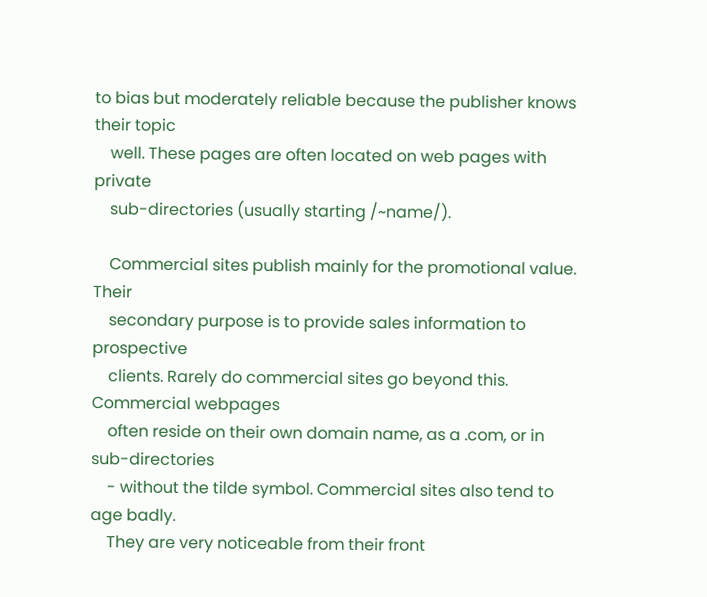to bias but moderately reliable because the publisher knows their topic
    well. These pages are often located on web pages with private
    sub-directories (usually starting /~name/).

    Commercial sites publish mainly for the promotional value. Their
    secondary purpose is to provide sales information to prospective
    clients. Rarely do commercial sites go beyond this. Commercial webpages
    often reside on their own domain name, as a .com, or in sub-directories
    - without the tilde symbol. Commercial sites also tend to age badly.
    They are very noticeable from their front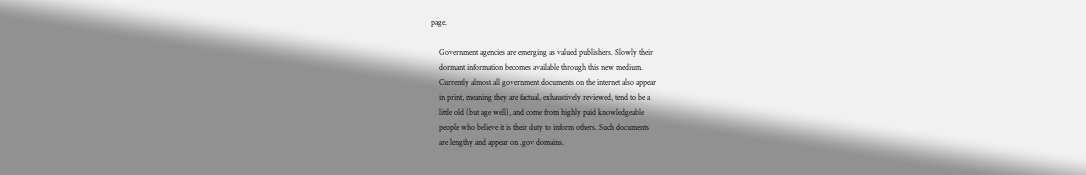page.

    Government agencies are emerging as valued publishers. Slowly their
    dormant information becomes available through this new medium.
    Currently almost all government documents on the internet also appear
    in print, meaning they are factual, exhaustively reviewed, tend to be a
    little old (but age well), and come from highly paid knowledgeable
    people who believe it is their duty to inform others. Such documents
    are lengthy and appear on .gov domains.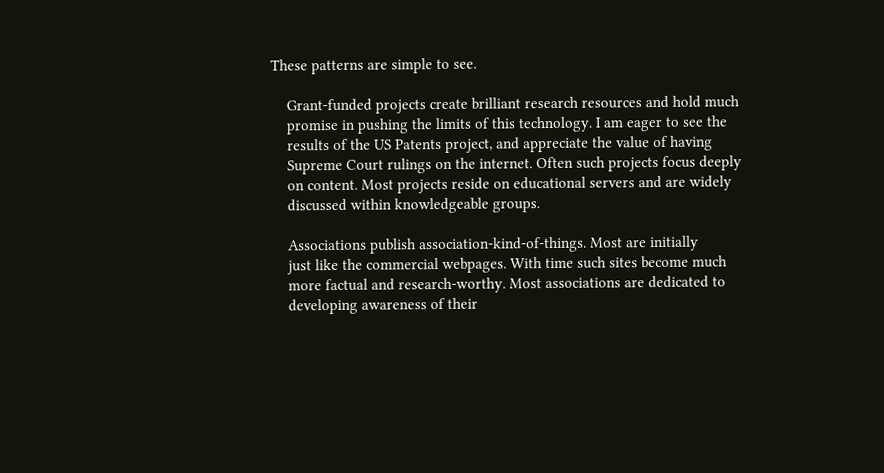These patterns are simple to see.

    Grant-funded projects create brilliant research resources and hold much
    promise in pushing the limits of this technology. I am eager to see the
    results of the US Patents project, and appreciate the value of having
    Supreme Court rulings on the internet. Often such projects focus deeply
    on content. Most projects reside on educational servers and are widely
    discussed within knowledgeable groups.

    Associations publish association-kind-of-things. Most are initially
    just like the commercial webpages. With time such sites become much
    more factual and research-worthy. Most associations are dedicated to
    developing awareness of their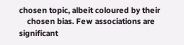chosen topic, albeit coloured by their
    chosen bias. Few associations are significant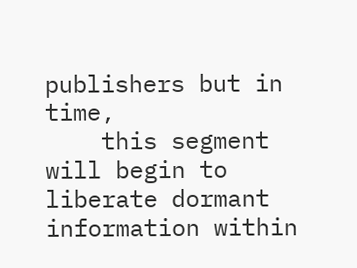publishers but in time,
    this segment will begin to liberate dormant information within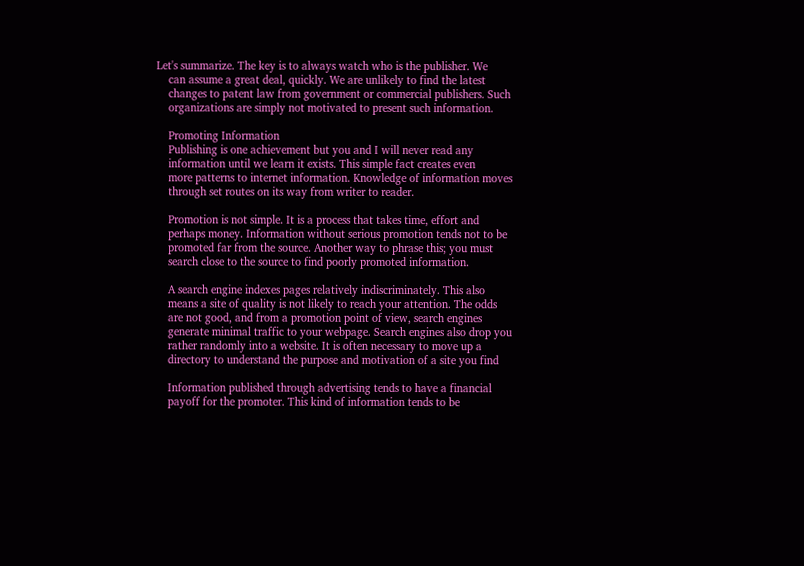Let's summarize. The key is to always watch who is the publisher. We
    can assume a great deal, quickly. We are unlikely to find the latest
    changes to patent law from government or commercial publishers. Such
    organizations are simply not motivated to present such information.

    Promoting Information
    Publishing is one achievement but you and I will never read any
    information until we learn it exists. This simple fact creates even
    more patterns to internet information. Knowledge of information moves
    through set routes on its way from writer to reader.

    Promotion is not simple. It is a process that takes time, effort and
    perhaps money. Information without serious promotion tends not to be
    promoted far from the source. Another way to phrase this; you must
    search close to the source to find poorly promoted information.

    A search engine indexes pages relatively indiscriminately. This also
    means a site of quality is not likely to reach your attention. The odds
    are not good, and from a promotion point of view, search engines
    generate minimal traffic to your webpage. Search engines also drop you
    rather randomly into a website. It is often necessary to move up a
    directory to understand the purpose and motivation of a site you find

    Information published through advertising tends to have a financial
    payoff for the promoter. This kind of information tends to be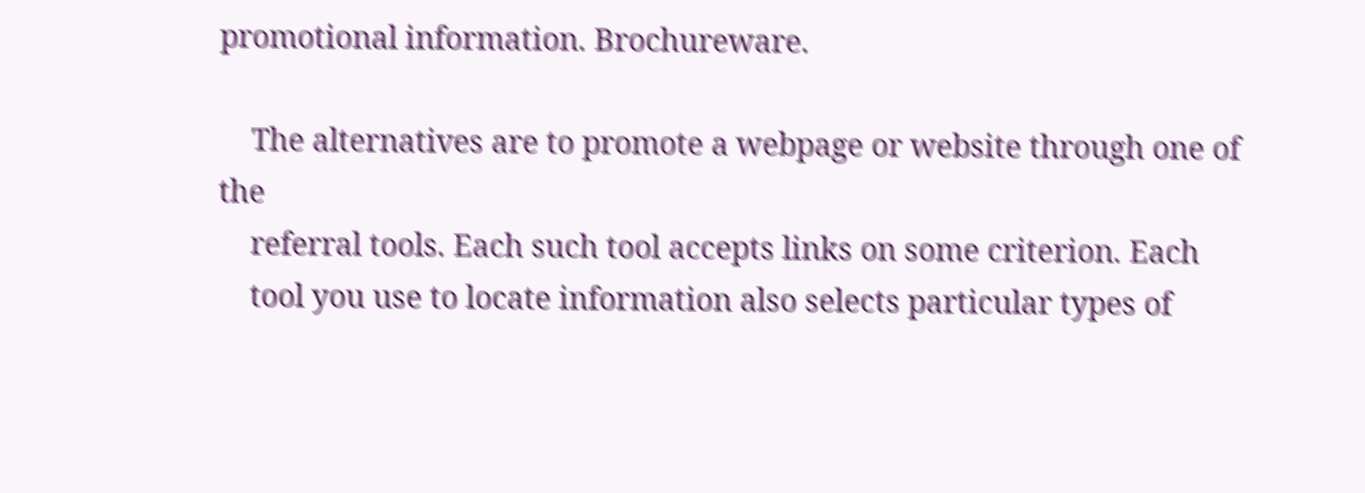promotional information. Brochureware.

    The alternatives are to promote a webpage or website through one of the
    referral tools. Each such tool accepts links on some criterion. Each
    tool you use to locate information also selects particular types of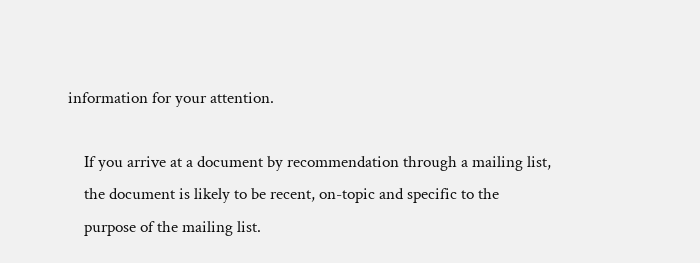information for your attention.

    If you arrive at a document by recommendation through a mailing list,
    the document is likely to be recent, on-topic and specific to the
    purpose of the mailing list.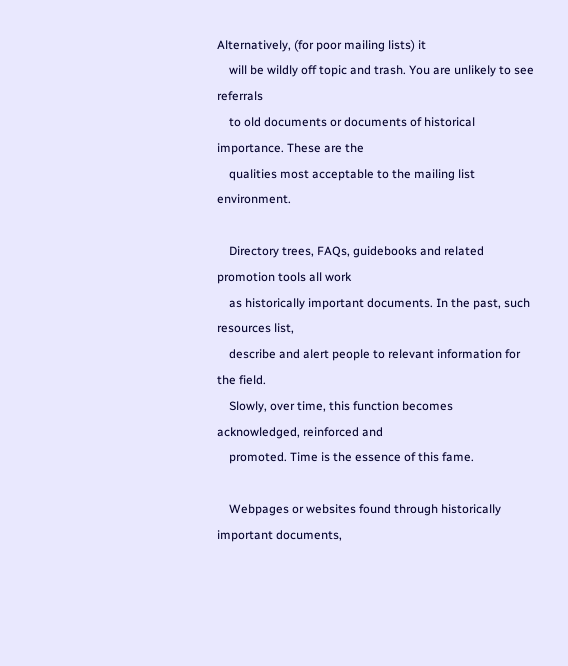Alternatively, (for poor mailing lists) it
    will be wildly off topic and trash. You are unlikely to see referrals
    to old documents or documents of historical importance. These are the
    qualities most acceptable to the mailing list environment.

    Directory trees, FAQs, guidebooks and related promotion tools all work
    as historically important documents. In the past, such resources list,
    describe and alert people to relevant information for the field.
    Slowly, over time, this function becomes acknowledged, reinforced and
    promoted. Time is the essence of this fame.

    Webpages or websites found through historically important documents,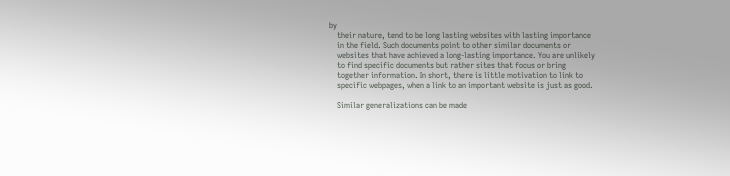by
    their nature, tend to be long lasting websites with lasting importance
    in the field. Such documents point to other similar documents or
    websites that have achieved a long-lasting importance. You are unlikely
    to find specific documents but rather sites that focus or bring
    together information. In short, there is little motivation to link to
    specific webpages, when a link to an important website is just as good.

    Similar generalizations can be made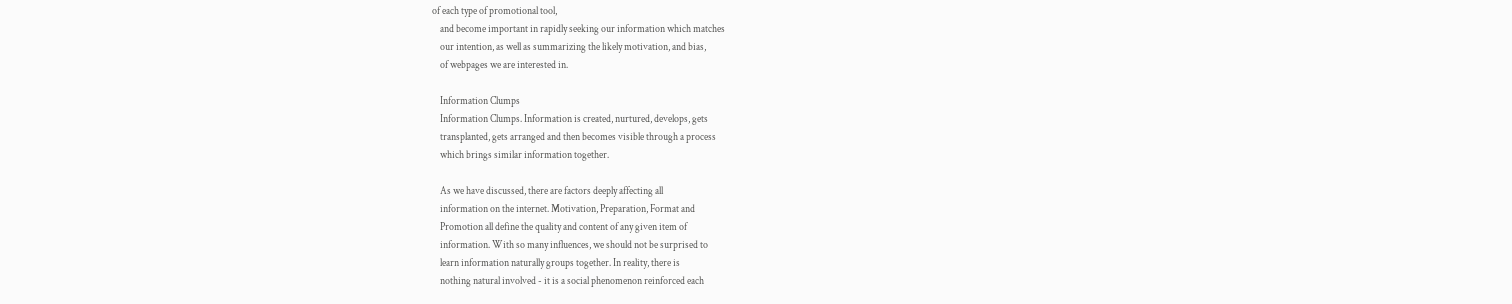of each type of promotional tool,
    and become important in rapidly seeking our information which matches
    our intention, as well as summarizing the likely motivation, and bias,
    of webpages we are interested in.

    Information Clumps
    Information Clumps. Information is created, nurtured, develops, gets
    transplanted, gets arranged and then becomes visible through a process
    which brings similar information together.

    As we have discussed, there are factors deeply affecting all
    information on the internet. Motivation, Preparation, Format and
    Promotion all define the quality and content of any given item of
    information. With so many influences, we should not be surprised to
    learn information naturally groups together. In reality, there is
    nothing natural involved - it is a social phenomenon reinforced each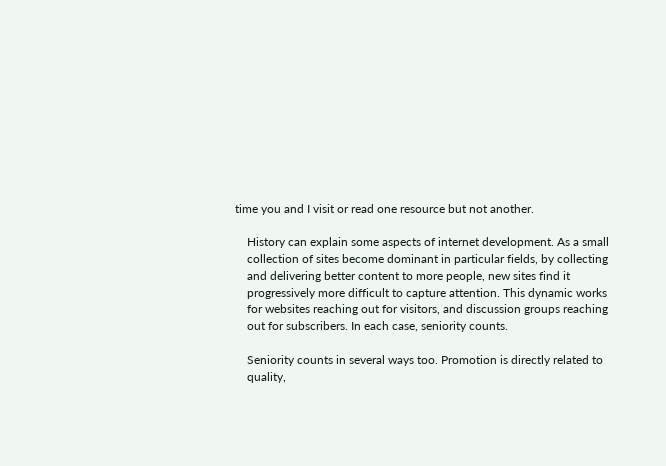time you and I visit or read one resource but not another.

    History can explain some aspects of internet development. As a small
    collection of sites become dominant in particular fields, by collecting
    and delivering better content to more people, new sites find it
    progressively more difficult to capture attention. This dynamic works
    for websites reaching out for visitors, and discussion groups reaching
    out for subscribers. In each case, seniority counts.

    Seniority counts in several ways too. Promotion is directly related to
    quality,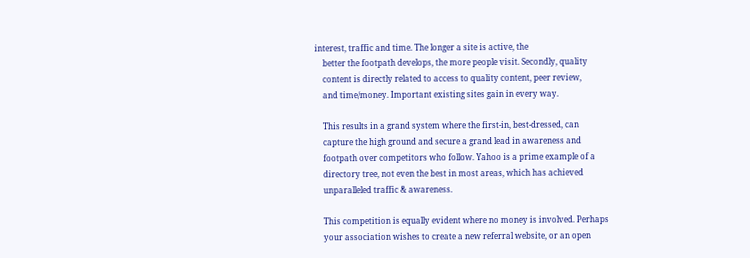interest, traffic and time. The longer a site is active, the
    better the footpath develops, the more people visit. Secondly, quality
    content is directly related to access to quality content, peer review,
    and time/money. Important existing sites gain in every way.

    This results in a grand system where the first-in, best-dressed, can
    capture the high ground and secure a grand lead in awareness and
    footpath over competitors who follow. Yahoo is a prime example of a
    directory tree, not even the best in most areas, which has achieved
    unparalleled traffic & awareness.

    This competition is equally evident where no money is involved. Perhaps
    your association wishes to create a new referral website, or an open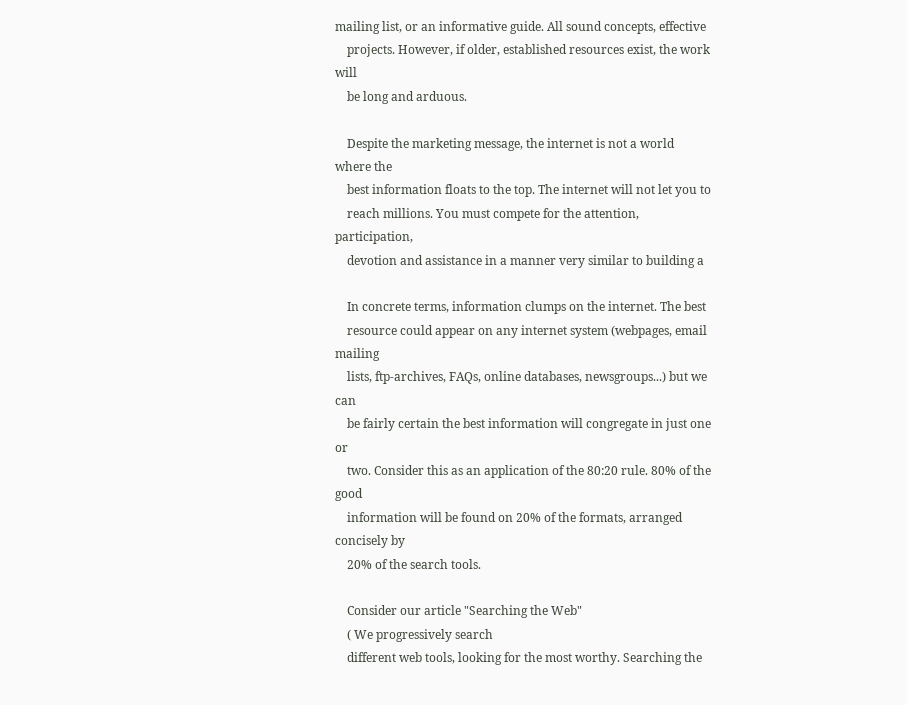mailing list, or an informative guide. All sound concepts, effective
    projects. However, if older, established resources exist, the work will
    be long and arduous.

    Despite the marketing message, the internet is not a world where the
    best information floats to the top. The internet will not let you to
    reach millions. You must compete for the attention, participation,
    devotion and assistance in a manner very similar to building a

    In concrete terms, information clumps on the internet. The best
    resource could appear on any internet system (webpages, email mailing
    lists, ftp-archives, FAQs, online databases, newsgroups...) but we can
    be fairly certain the best information will congregate in just one or
    two. Consider this as an application of the 80:20 rule. 80% of the good
    information will be found on 20% of the formats, arranged concisely by
    20% of the search tools.

    Consider our article "Searching the Web"
    ( We progressively search
    different web tools, looking for the most worthy. Searching the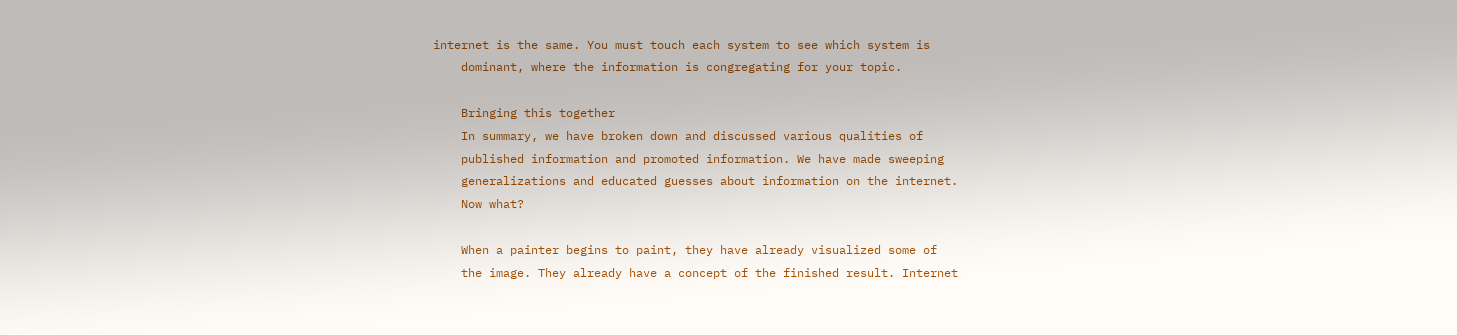internet is the same. You must touch each system to see which system is
    dominant, where the information is congregating for your topic.

    Bringing this together
    In summary, we have broken down and discussed various qualities of
    published information and promoted information. We have made sweeping
    generalizations and educated guesses about information on the internet.
    Now what?

    When a painter begins to paint, they have already visualized some of
    the image. They already have a concept of the finished result. Internet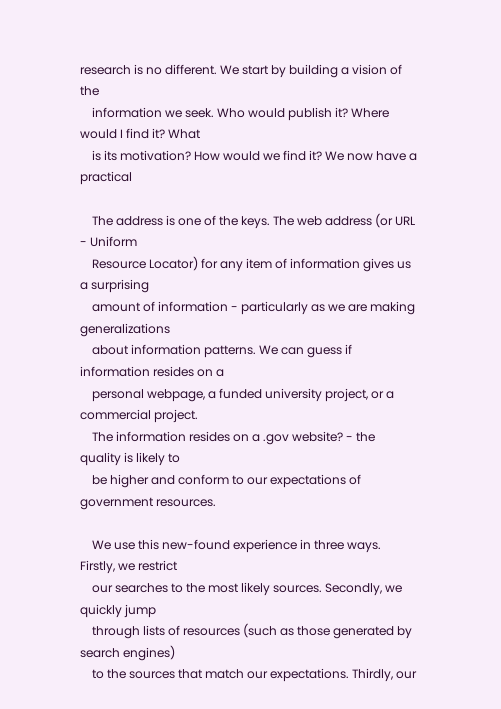research is no different. We start by building a vision of the
    information we seek. Who would publish it? Where would I find it? What
    is its motivation? How would we find it? We now have a practical

    The address is one of the keys. The web address (or URL - Uniform
    Resource Locator) for any item of information gives us a surprising
    amount of information - particularly as we are making generalizations
    about information patterns. We can guess if information resides on a
    personal webpage, a funded university project, or a commercial project.
    The information resides on a .gov website? - the quality is likely to
    be higher and conform to our expectations of government resources.

    We use this new-found experience in three ways. Firstly, we restrict
    our searches to the most likely sources. Secondly, we quickly jump
    through lists of resources (such as those generated by search engines)
    to the sources that match our expectations. Thirdly, our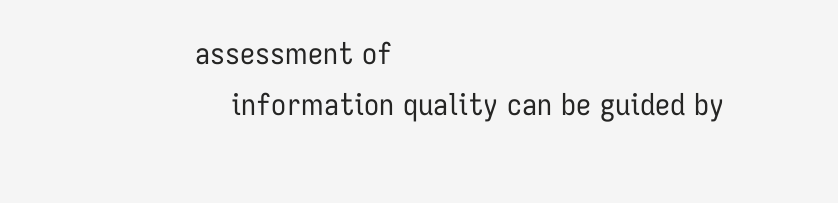assessment of
    information quality can be guided by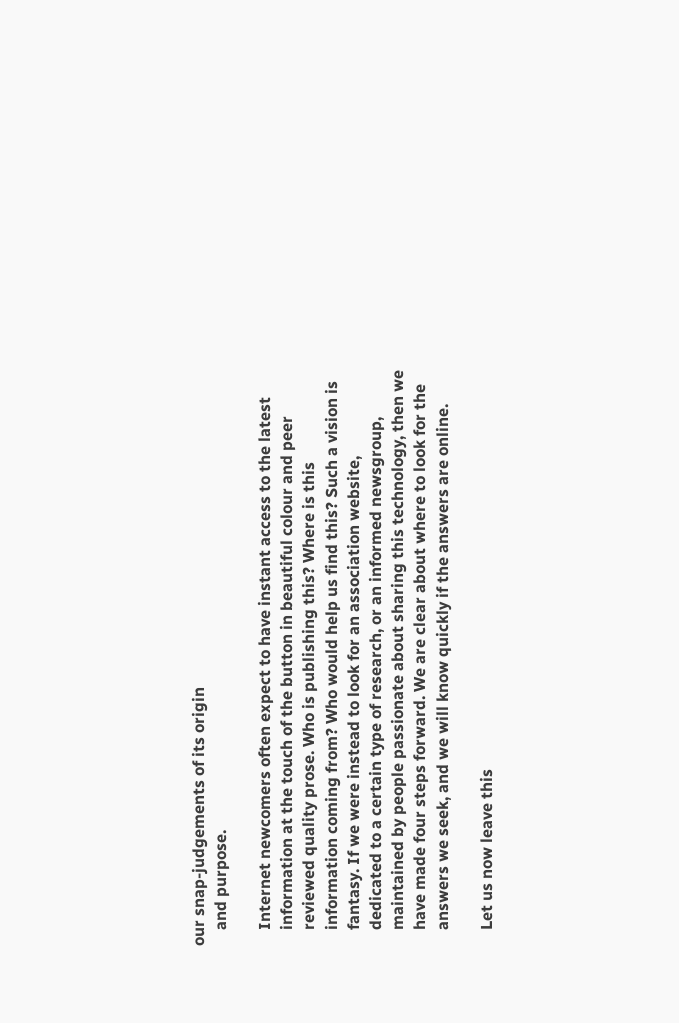our snap-judgements of its origin
    and purpose.

    Internet newcomers often expect to have instant access to the latest
    information at the touch of the button in beautiful colour and peer
    reviewed quality prose. Who is publishing this? Where is this
    information coming from? Who would help us find this? Such a vision is
    fantasy. If we were instead to look for an association website,
    dedicated to a certain type of research, or an informed newsgroup,
    maintained by people passionate about sharing this technology, then we
    have made four steps forward. We are clear about where to look for the
    answers we seek, and we will know quickly if the answers are online.

    Let us now leave this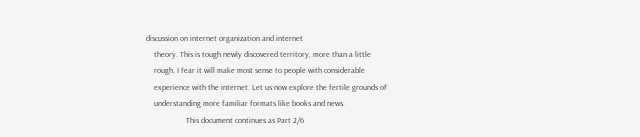discussion on internet organization and internet
    theory. This is tough newly discovered territory, more than a little
    rough. I fear it will make most sense to people with considerable
    experience with the internet. Let us now explore the fertile grounds of
    understanding more familiar formats like books and news.
                    This document continues as Part 2/6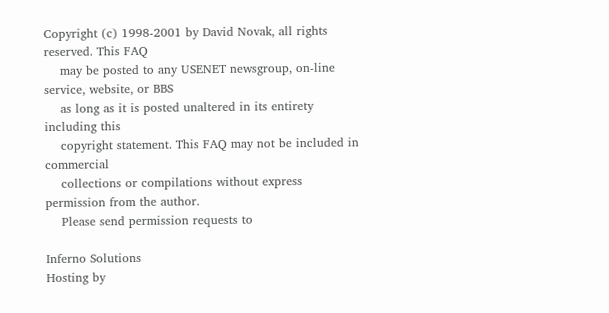Copyright (c) 1998-2001 by David Novak, all rights reserved. This FAQ
    may be posted to any USENET newsgroup, on-line service, website, or BBS
    as long as it is posted unaltered in its entirety including this
    copyright statement. This FAQ may not be included in commercial
    collections or compilations without express permission from the author.
    Please send permission requests to

Inferno Solutions
Hosting by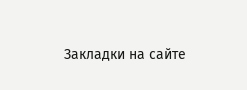Закладки на сайте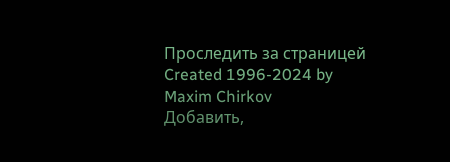Проследить за страницей
Created 1996-2024 by Maxim Chirkov
Добавить,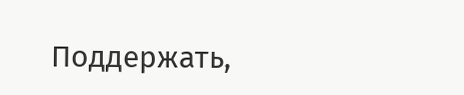Поддержать,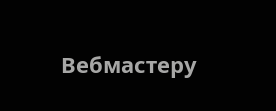Вебмастеру